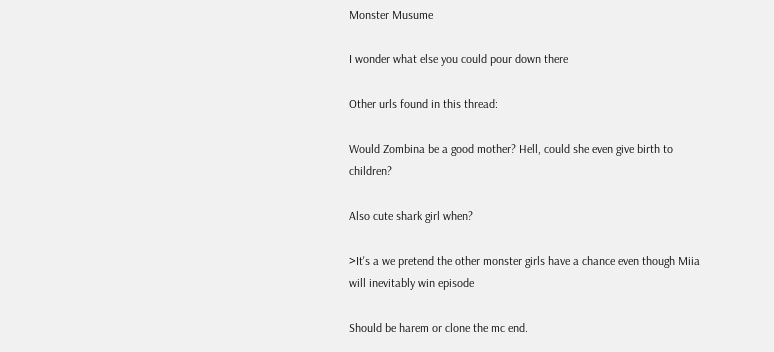Monster Musume

I wonder what else you could pour down there

Other urls found in this thread:

Would Zombina be a good mother? Hell, could she even give birth to children?

Also cute shark girl when?

>It's a we pretend the other monster girls have a chance even though Miia will inevitably win episode

Should be harem or clone the mc end.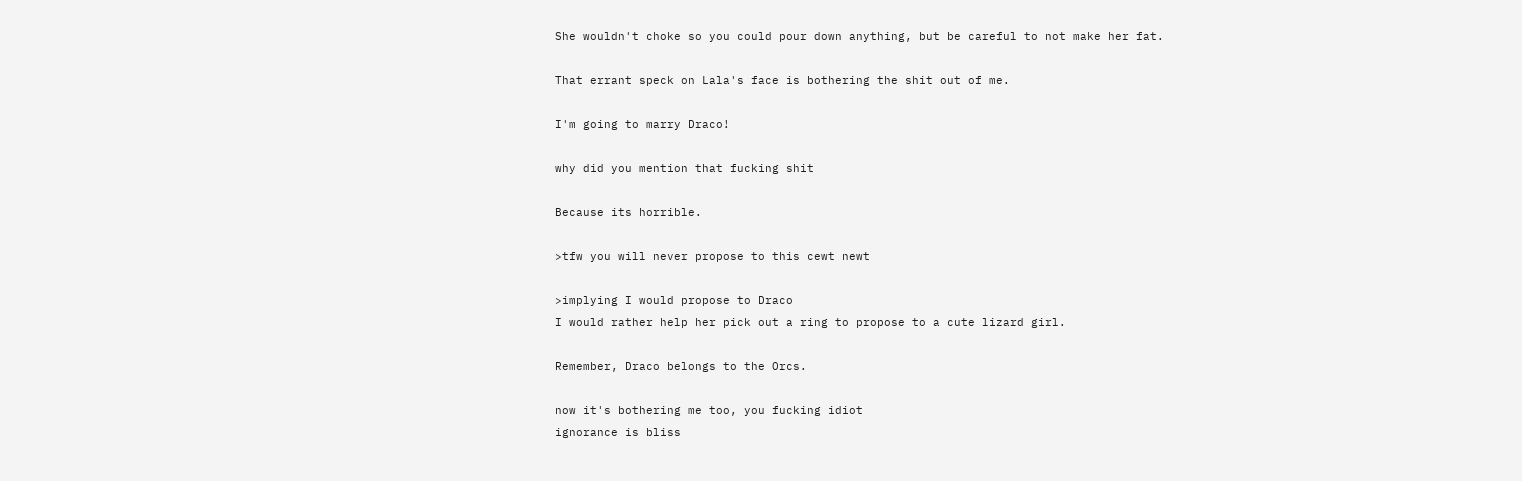She wouldn't choke so you could pour down anything, but be careful to not make her fat.

That errant speck on Lala's face is bothering the shit out of me.

I'm going to marry Draco!

why did you mention that fucking shit

Because its horrible.

>tfw you will never propose to this cewt newt

>implying I would propose to Draco
I would rather help her pick out a ring to propose to a cute lizard girl.

Remember, Draco belongs to the Orcs.

now it's bothering me too, you fucking idiot
ignorance is bliss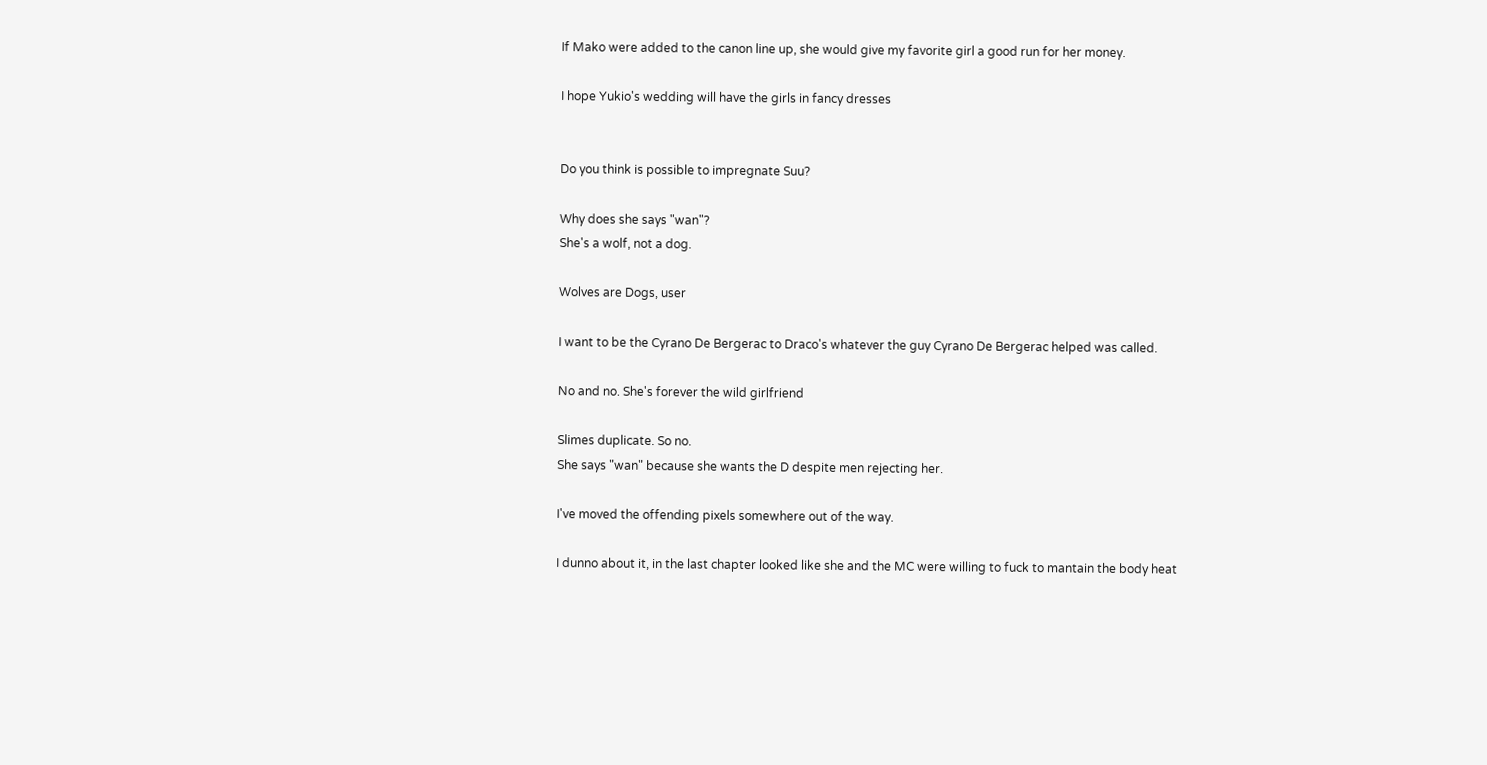If Mako were added to the canon line up, she would give my favorite girl a good run for her money.

I hope Yukio's wedding will have the girls in fancy dresses


Do you think is possible to impregnate Suu?

Why does she says "wan"?
She's a wolf, not a dog.

Wolves are Dogs, user

I want to be the Cyrano De Bergerac to Draco's whatever the guy Cyrano De Bergerac helped was called.

No and no. She's forever the wild girlfriend

Slimes duplicate. So no.
She says "wan" because she wants the D despite men rejecting her.

I've moved the offending pixels somewhere out of the way.

I dunno about it, in the last chapter looked like she and the MC were willing to fuck to mantain the body heat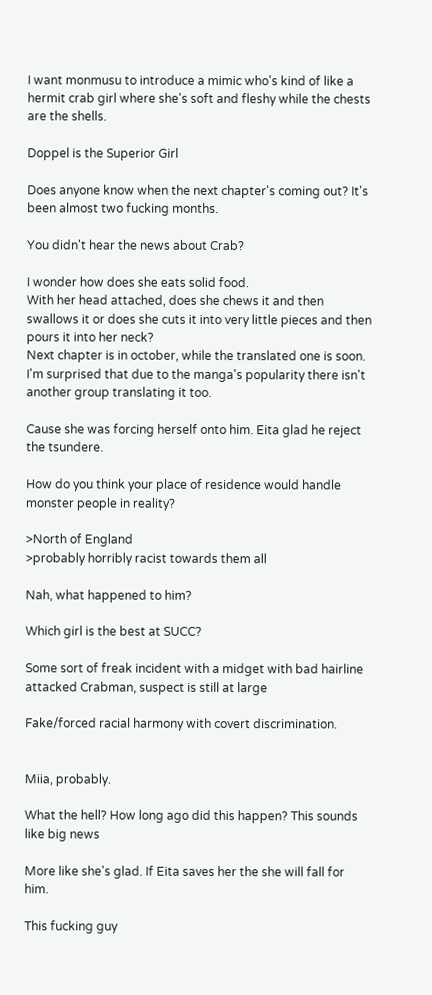I want monmusu to introduce a mimic who's kind of like a hermit crab girl where she's soft and fleshy while the chests are the shells.

Doppel is the Superior Girl

Does anyone know when the next chapter's coming out? It's been almost two fucking months.

You didn't hear the news about Crab?

I wonder how does she eats solid food.
With her head attached, does she chews it and then swallows it or does she cuts it into very little pieces and then pours it into her neck?
Next chapter is in october, while the translated one is soon. I'm surprised that due to the manga's popularity there isn't another group translating it too.

Cause she was forcing herself onto him. Eita glad he reject the tsundere.

How do you think your place of residence would handle monster people in reality?

>North of England
>probably horribly racist towards them all

Nah, what happened to him?

Which girl is the best at SUCC?

Some sort of freak incident with a midget with bad hairline attacked Crabman, suspect is still at large

Fake/forced racial harmony with covert discrimination.


Miia, probably.

What the hell? How long ago did this happen? This sounds like big news

More like she's glad. If Eita saves her the she will fall for him.

This fucking guy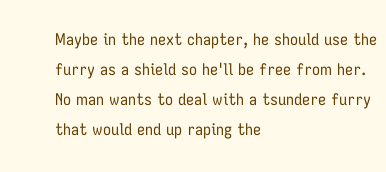Maybe in the next chapter, he should use the furry as a shield so he'll be free from her.
No man wants to deal with a tsundere furry that would end up raping the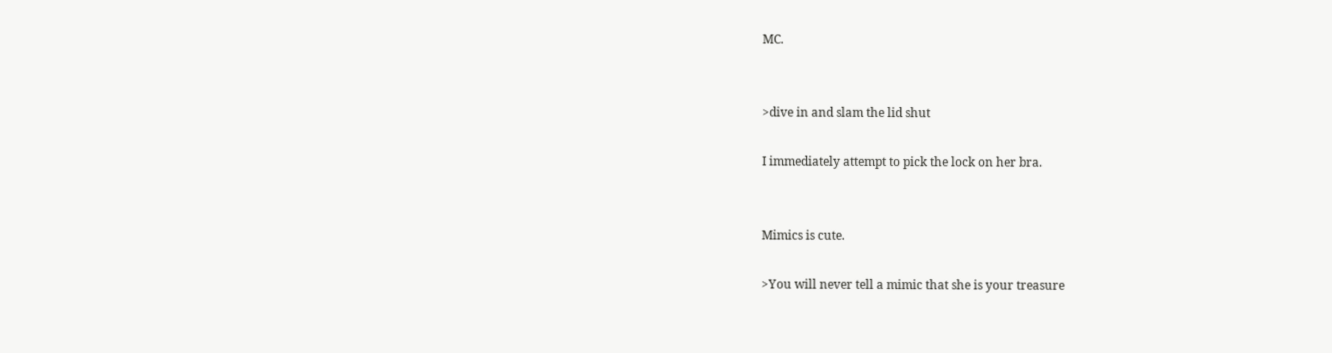MC.


>dive in and slam the lid shut

I immediately attempt to pick the lock on her bra.


Mimics is cute.

>You will never tell a mimic that she is your treasure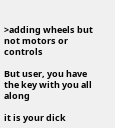>adding wheels but not motors or controls

But user, you have the key with you all along

it is your dick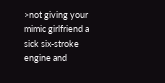>not giving your mimic girlfriend a sick six-stroke engine and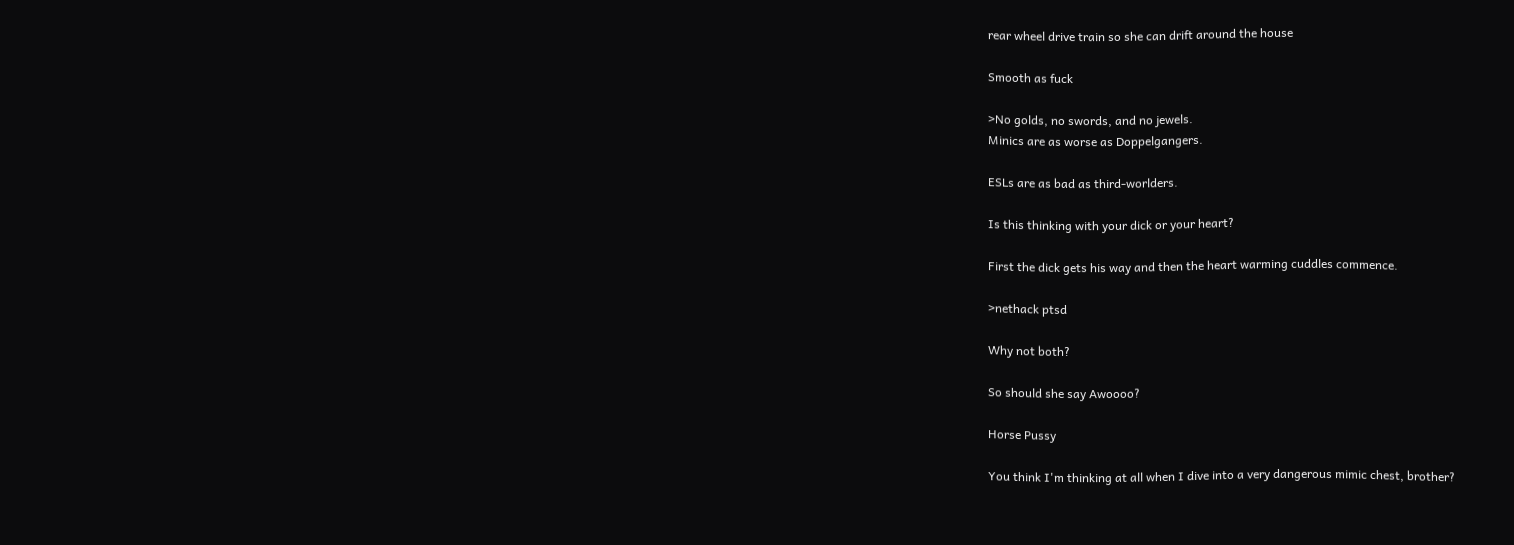rear wheel drive train so she can drift around the house

Smooth as fuck

>No golds, no swords, and no jewels.
Minics are as worse as Doppelgangers.

ESLs are as bad as third-worlders.

Is this thinking with your dick or your heart?

First the dick gets his way and then the heart warming cuddles commence.

>nethack ptsd

Why not both?

So should she say Awoooo?

Horse Pussy

You think I'm thinking at all when I dive into a very dangerous mimic chest, brother?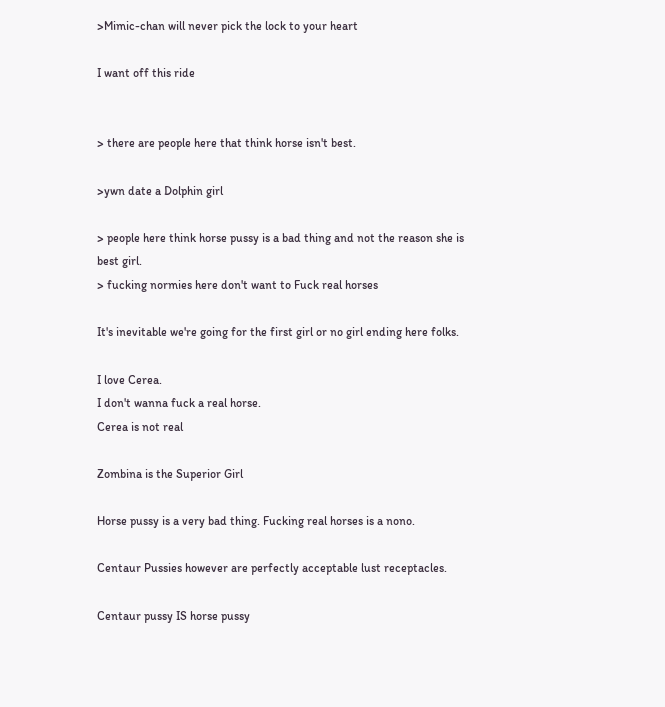>Mimic-chan will never pick the lock to your heart

I want off this ride


> there are people here that think horse isn't best.

>ywn date a Dolphin girl

> people here think horse pussy is a bad thing and not the reason she is best girl.
> fucking normies here don't want to Fuck real horses

It's inevitable we're going for the first girl or no girl ending here folks.

I love Cerea.
I don't wanna fuck a real horse.
Cerea is not real

Zombina is the Superior Girl

Horse pussy is a very bad thing. Fucking real horses is a nono.

Centaur Pussies however are perfectly acceptable lust receptacles.

Centaur pussy IS horse pussy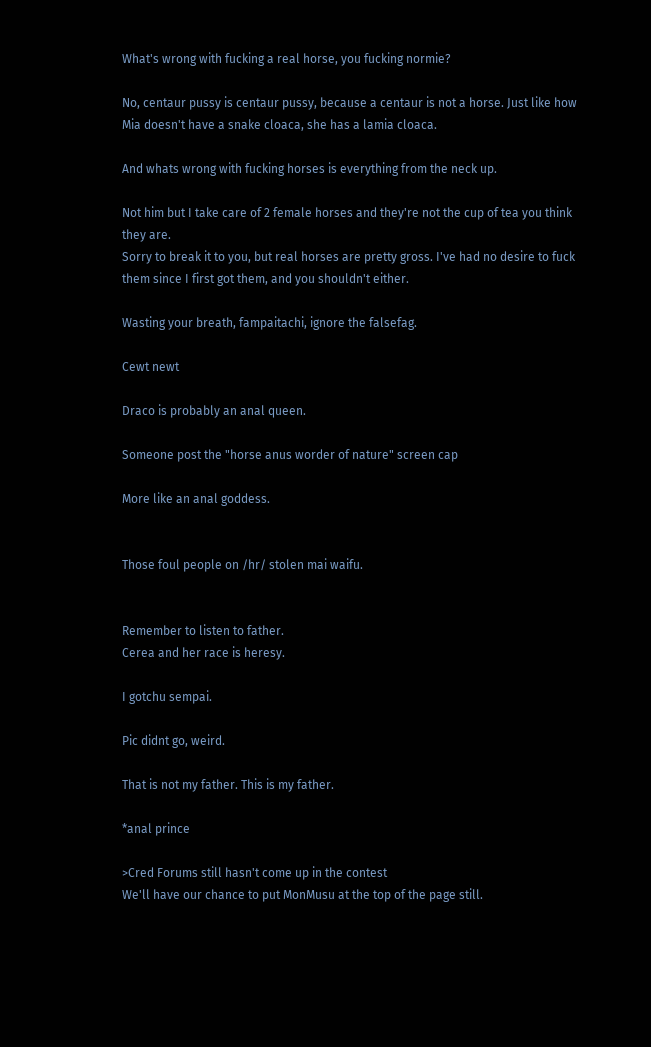What's wrong with fucking a real horse, you fucking normie?

No, centaur pussy is centaur pussy, because a centaur is not a horse. Just like how Mia doesn't have a snake cloaca, she has a lamia cloaca.

And whats wrong with fucking horses is everything from the neck up.

Not him but I take care of 2 female horses and they're not the cup of tea you think they are.
Sorry to break it to you, but real horses are pretty gross. I've had no desire to fuck them since I first got them, and you shouldn't either.

Wasting your breath, fampaitachi, ignore the falsefag.

Cewt newt

Draco is probably an anal queen.

Someone post the "horse anus worder of nature" screen cap

More like an anal goddess.


Those foul people on /hr/ stolen mai waifu.


Remember to listen to father.
Cerea and her race is heresy.

I gotchu sempai.

Pic didnt go, weird.

That is not my father. This is my father.

*anal prince

>Cred Forums still hasn't come up in the contest
We'll have our chance to put MonMusu at the top of the page still.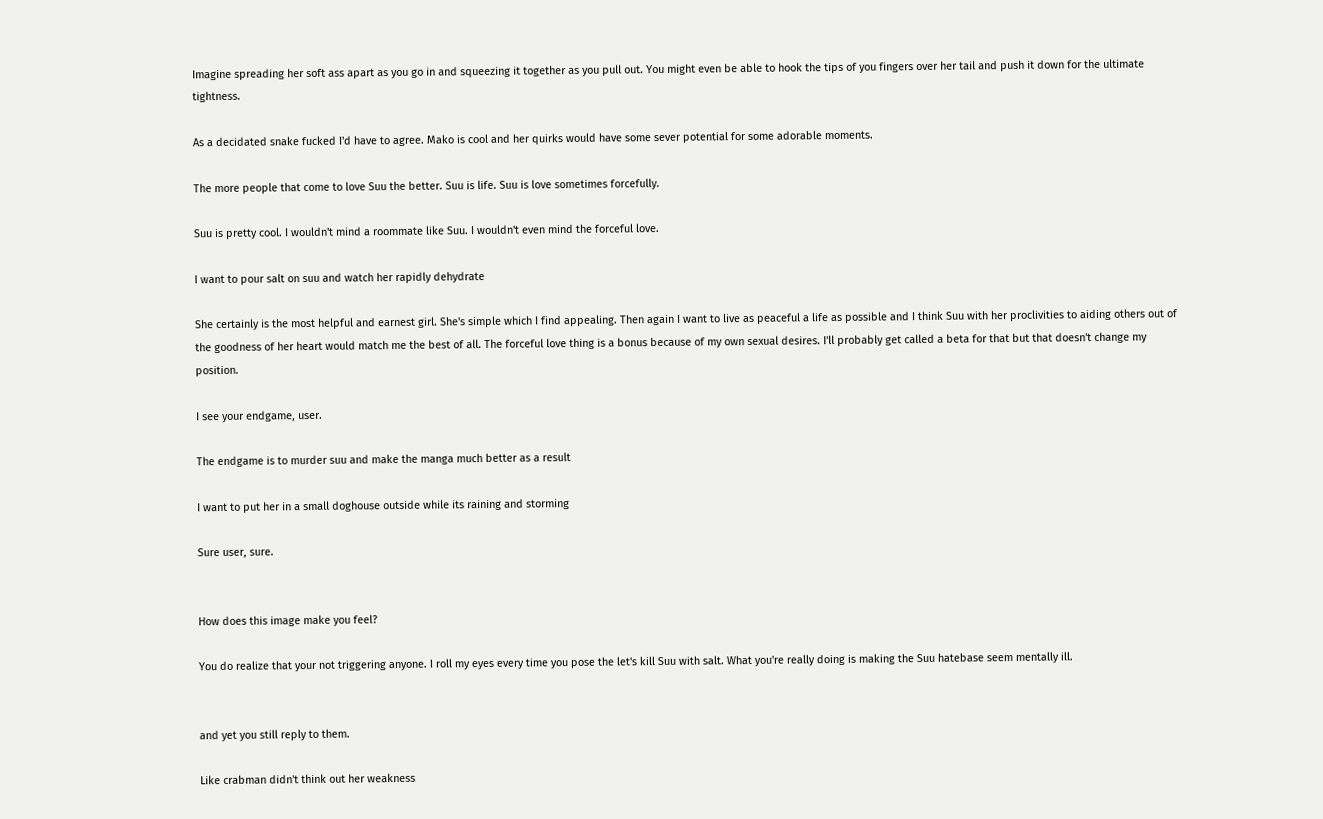Imagine spreading her soft ass apart as you go in and squeezing it together as you pull out. You might even be able to hook the tips of you fingers over her tail and push it down for the ultimate tightness.

As a decidated snake fucked I'd have to agree. Mako is cool and her quirks would have some sever potential for some adorable moments.

The more people that come to love Suu the better. Suu is life. Suu is love sometimes forcefully.

Suu is pretty cool. I wouldn't mind a roommate like Suu. I wouldn't even mind the forceful love.

I want to pour salt on suu and watch her rapidly dehydrate

She certainly is the most helpful and earnest girl. She's simple which I find appealing. Then again I want to live as peaceful a life as possible and I think Suu with her proclivities to aiding others out of the goodness of her heart would match me the best of all. The forceful love thing is a bonus because of my own sexual desires. I'll probably get called a beta for that but that doesn't change my position.

I see your endgame, user.

The endgame is to murder suu and make the manga much better as a result

I want to put her in a small doghouse outside while its raining and storming

Sure user, sure.


How does this image make you feel?

You do realize that your not triggering anyone. I roll my eyes every time you pose the let's kill Suu with salt. What you're really doing is making the Suu hatebase seem mentally ill.


and yet you still reply to them.

Like crabman didn't think out her weakness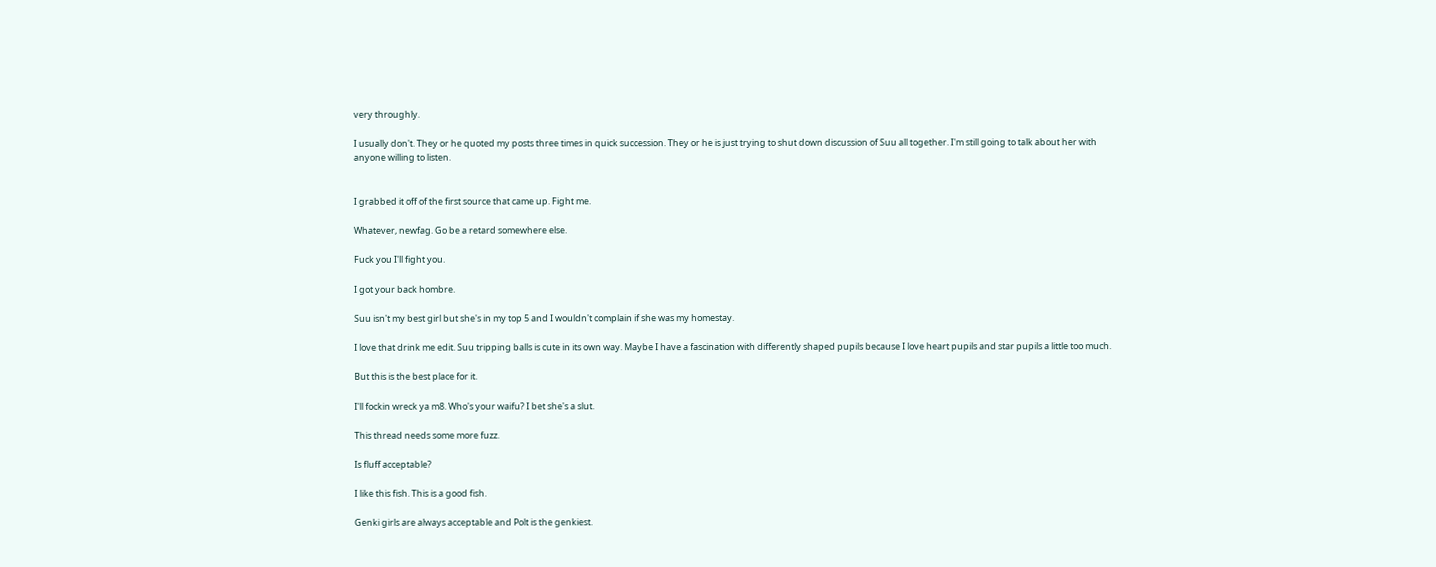very throughly.

I usually don't. They or he quoted my posts three times in quick succession. They or he is just trying to shut down discussion of Suu all together. I'm still going to talk about her with anyone willing to listen.


I grabbed it off of the first source that came up. Fight me.

Whatever, newfag. Go be a retard somewhere else.

Fuck you I'll fight you.

I got your back hombre.

Suu isn't my best girl but she's in my top 5 and I wouldn't complain if she was my homestay.

I love that drink me edit. Suu tripping balls is cute in its own way. Maybe I have a fascination with differently shaped pupils because I love heart pupils and star pupils a little too much.

But this is the best place for it.

I'll fockin wreck ya m8. Who's your waifu? I bet she's a slut.

This thread needs some more fuzz.

Is fluff acceptable?

I like this fish. This is a good fish.

Genki girls are always acceptable and Polt is the genkiest.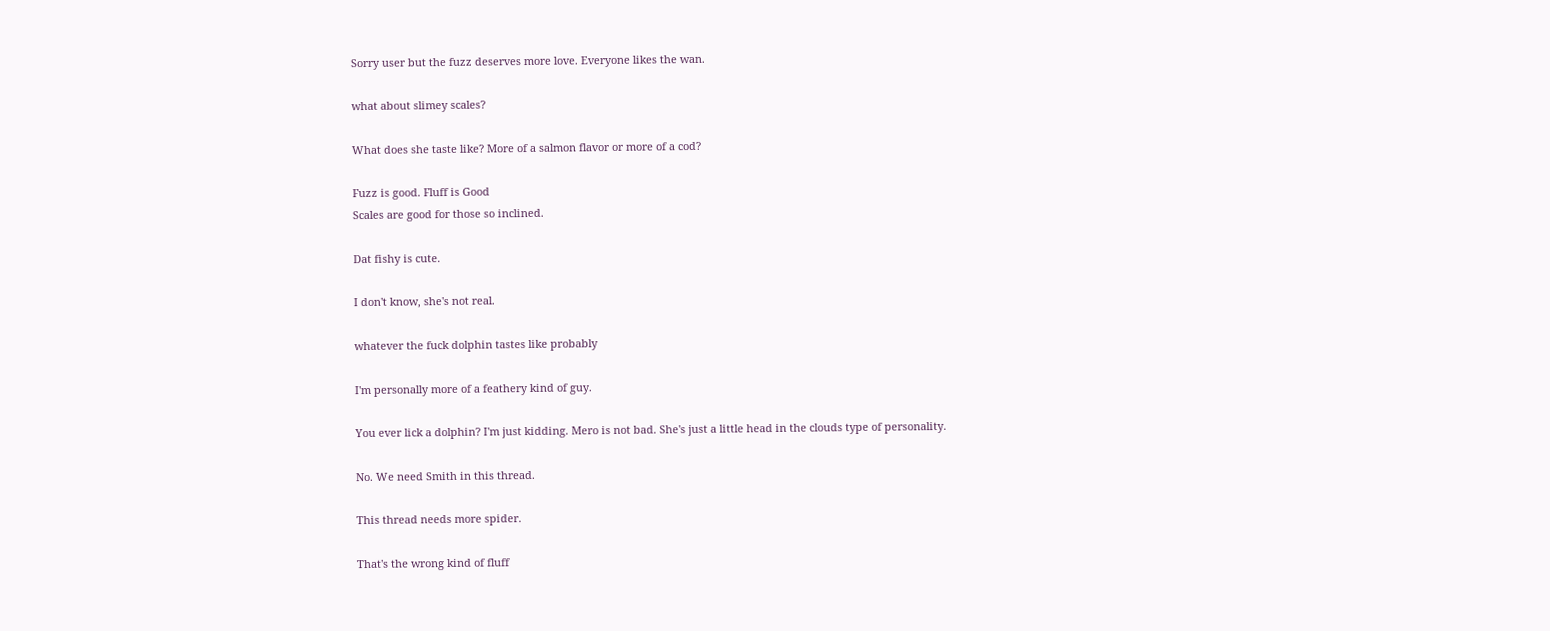Sorry user but the fuzz deserves more love. Everyone likes the wan.

what about slimey scales?

What does she taste like? More of a salmon flavor or more of a cod?

Fuzz is good. Fluff is Good
Scales are good for those so inclined.

Dat fishy is cute.

I don't know, she's not real.

whatever the fuck dolphin tastes like probably

I'm personally more of a feathery kind of guy.

You ever lick a dolphin? I'm just kidding. Mero is not bad. She's just a little head in the clouds type of personality.

No. We need Smith in this thread.

This thread needs more spider.

That's the wrong kind of fluff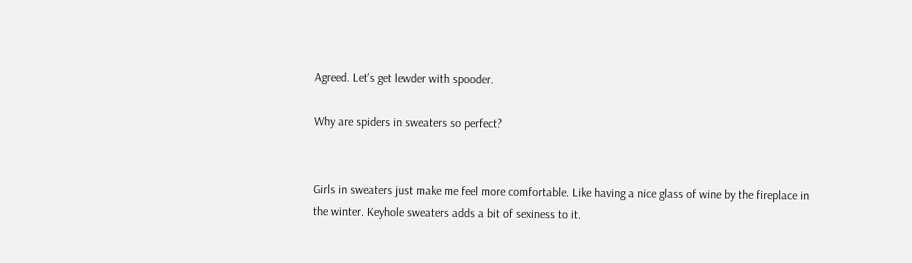Agreed. Let's get lewder with spooder.

Why are spiders in sweaters so perfect?


Girls in sweaters just make me feel more comfortable. Like having a nice glass of wine by the fireplace in the winter. Keyhole sweaters adds a bit of sexiness to it.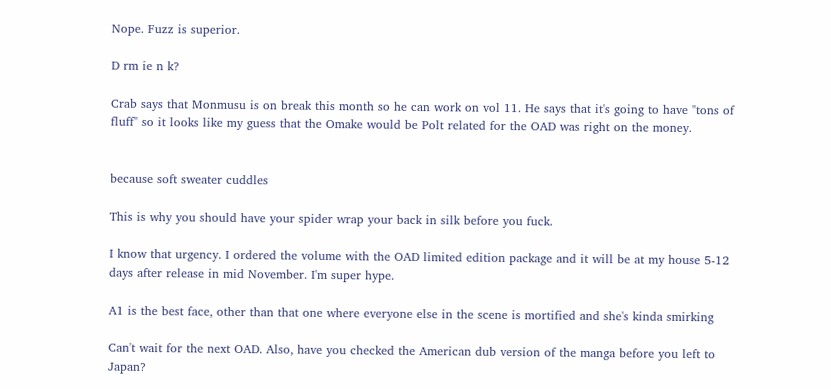Nope. Fuzz is superior.

D rm ie n k?

Crab says that Monmusu is on break this month so he can work on vol 11. He says that it's going to have "tons of fluff" so it looks like my guess that the Omake would be Polt related for the OAD was right on the money.


because soft sweater cuddles

This is why you should have your spider wrap your back in silk before you fuck.

I know that urgency. I ordered the volume with the OAD limited edition package and it will be at my house 5-12 days after release in mid November. I'm super hype.

A1 is the best face, other than that one where everyone else in the scene is mortified and she's kinda smirking

Can't wait for the next OAD. Also, have you checked the American dub version of the manga before you left to Japan?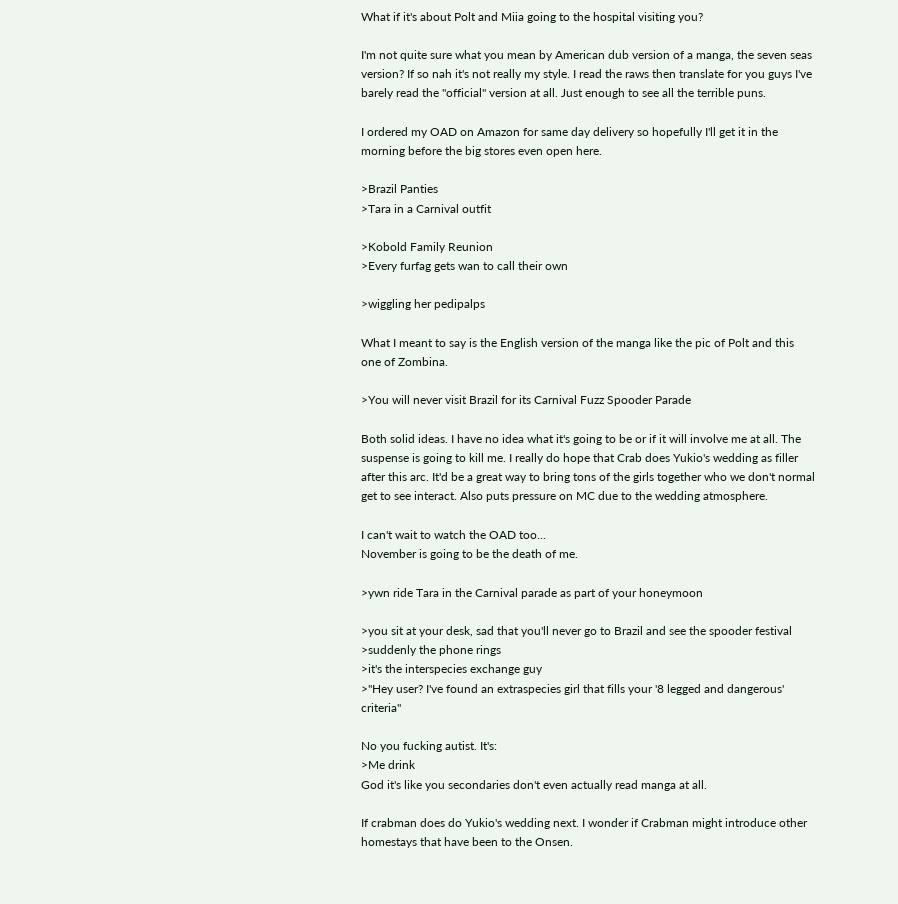What if it's about Polt and Miia going to the hospital visiting you?

I'm not quite sure what you mean by American dub version of a manga, the seven seas version? If so nah it's not really my style. I read the raws then translate for you guys I've barely read the "official" version at all. Just enough to see all the terrible puns.

I ordered my OAD on Amazon for same day delivery so hopefully I'll get it in the morning before the big stores even open here.

>Brazil Panties
>Tara in a Carnival outfit

>Kobold Family Reunion
>Every furfag gets wan to call their own

>wiggling her pedipalps

What I meant to say is the English version of the manga like the pic of Polt and this one of Zombina.

>You will never visit Brazil for its Carnival Fuzz Spooder Parade

Both solid ideas. I have no idea what it's going to be or if it will involve me at all. The suspense is going to kill me. I really do hope that Crab does Yukio's wedding as filler after this arc. It'd be a great way to bring tons of the girls together who we don't normal get to see interact. Also puts pressure on MC due to the wedding atmosphere.

I can't wait to watch the OAD too...
November is going to be the death of me.

>ywn ride Tara in the Carnival parade as part of your honeymoon

>you sit at your desk, sad that you'll never go to Brazil and see the spooder festival
>suddenly the phone rings
>it's the interspecies exchange guy
>"Hey user? I've found an extraspecies girl that fills your '8 legged and dangerous' criteria"

No you fucking autist. It's:
>Me drink
God it's like you secondaries don't even actually read manga at all.

If crabman does do Yukio's wedding next. I wonder if Crabman might introduce other homestays that have been to the Onsen.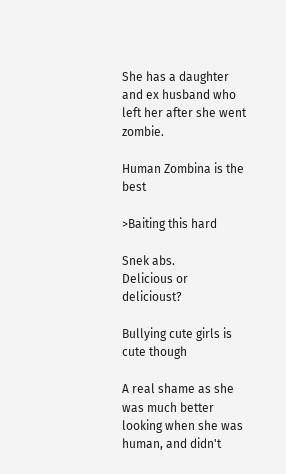She has a daughter and ex husband who left her after she went zombie.

Human Zombina is the best

>Baiting this hard

Snek abs.
Delicious or delicioust?

Bullying cute girls is cute though

A real shame as she was much better looking when she was human, and didn't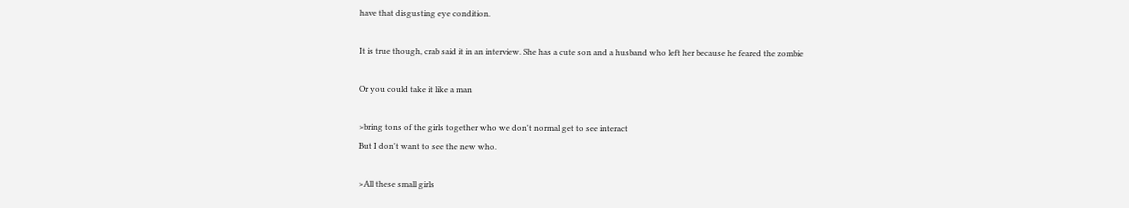have that disgusting eye condition.

It is true though, crab said it in an interview. She has a cute son and a husband who left her because he feared the zombie

Or you could take it like a man

>bring tons of the girls together who we don't normal get to see interact
But I don't want to see the new who.

>All these small girls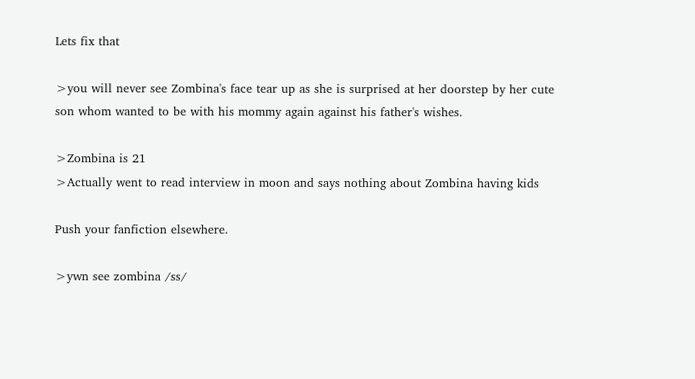Lets fix that

>you will never see Zombina's face tear up as she is surprised at her doorstep by her cute son whom wanted to be with his mommy again against his father's wishes.

>Zombina is 21
>Actually went to read interview in moon and says nothing about Zombina having kids

Push your fanfiction elsewhere.

>ywn see zombina /ss/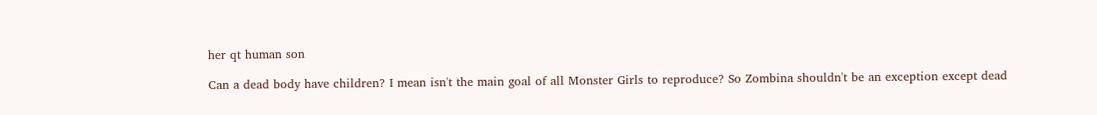her qt human son

Can a dead body have children? I mean isn't the main goal of all Monster Girls to reproduce? So Zombina shouldn't be an exception except dead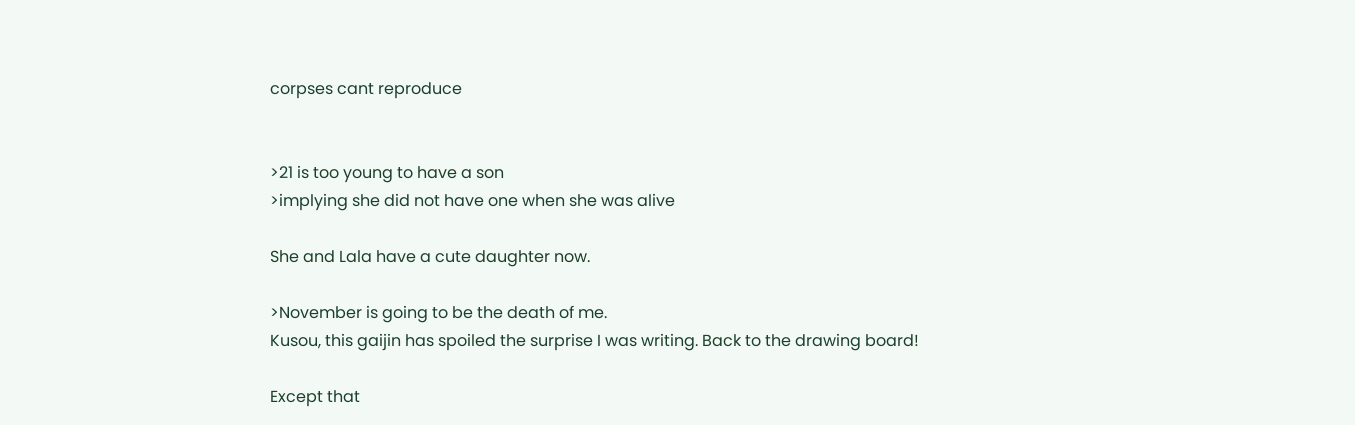corpses cant reproduce


>21 is too young to have a son
>implying she did not have one when she was alive

She and Lala have a cute daughter now.

>November is going to be the death of me.
Kusou, this gaijin has spoiled the surprise I was writing. Back to the drawing board!

Except that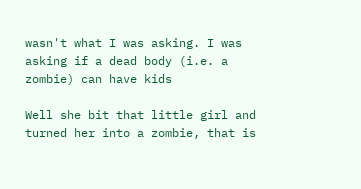wasn't what I was asking. I was asking if a dead body (i.e. a zombie) can have kids

Well she bit that little girl and turned her into a zombie, that is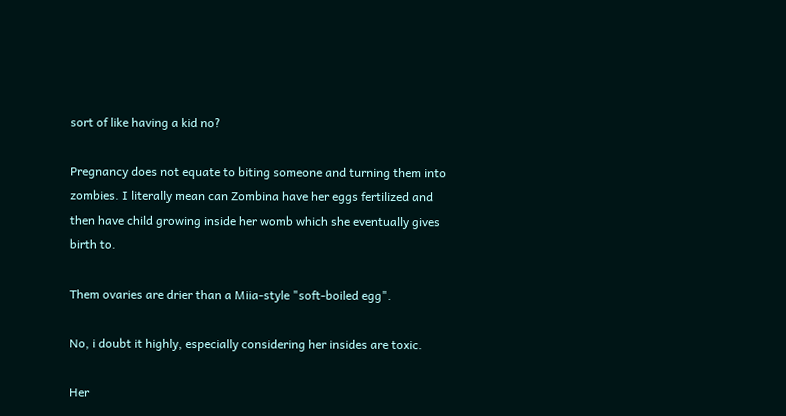sort of like having a kid no?

Pregnancy does not equate to biting someone and turning them into zombies. I literally mean can Zombina have her eggs fertilized and then have child growing inside her womb which she eventually gives birth to.

Them ovaries are drier than a Miia-style "soft-boiled egg".

No, i doubt it highly, especially considering her insides are toxic.

Her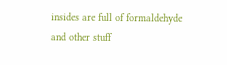insides are full of formaldehyde and other stuff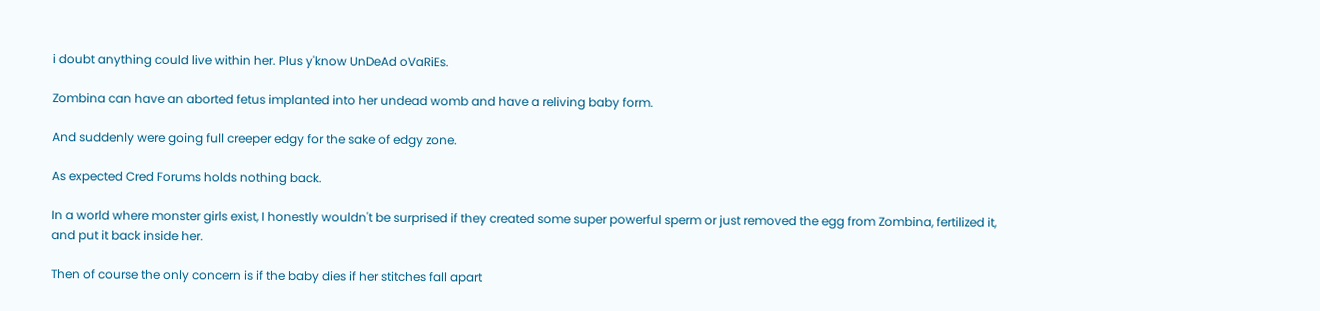i doubt anything could live within her. Plus y'know UnDeAd oVaRiEs.

Zombina can have an aborted fetus implanted into her undead womb and have a reliving baby form.

And suddenly were going full creeper edgy for the sake of edgy zone.

As expected Cred Forums holds nothing back.

In a world where monster girls exist, I honestly wouldn't be surprised if they created some super powerful sperm or just removed the egg from Zombina, fertilized it, and put it back inside her.

Then of course the only concern is if the baby dies if her stitches fall apart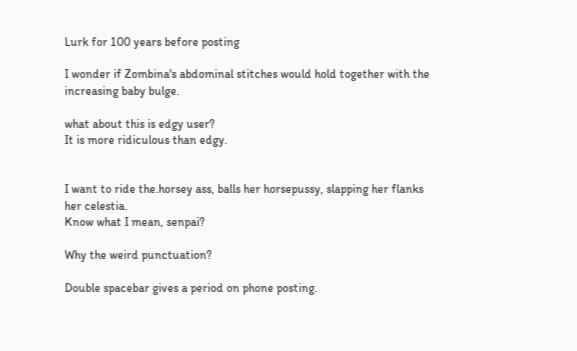Lurk for 100 years before posting

I wonder if Zombina's abdominal stitches would hold together with the increasing baby bulge.

what about this is edgy user?
It is more ridiculous than edgy.


I want to ride the.horsey ass, balls her horsepussy, slapping her flanks her celestia.
Know what I mean, senpai?

Why the weird punctuation?

Double spacebar gives a period on phone posting.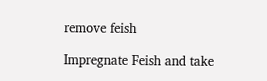remove feish

Impregnate Feish and take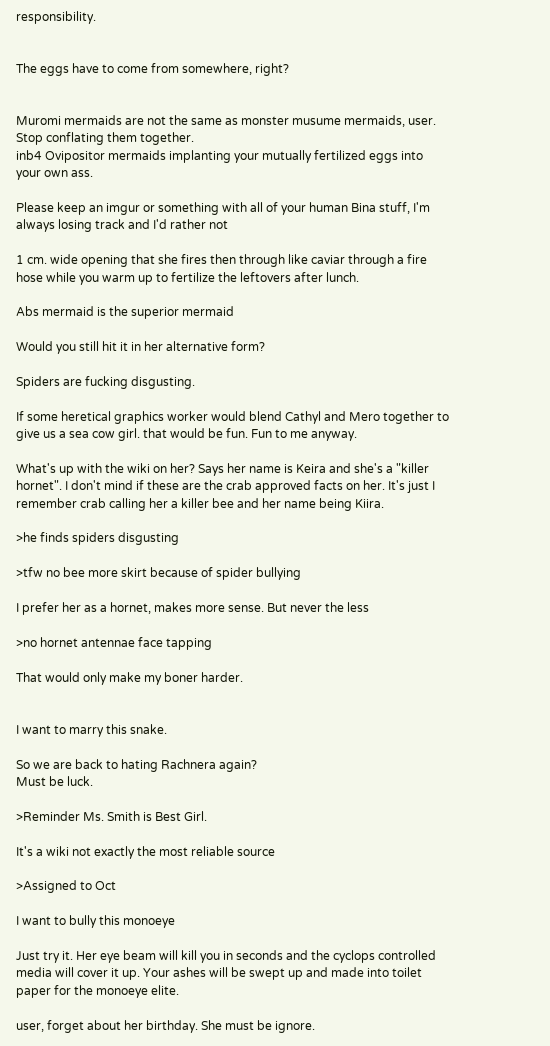responsibility.


The eggs have to come from somewhere, right?


Muromi mermaids are not the same as monster musume mermaids, user. Stop conflating them together.
inb4 Ovipositor mermaids implanting your mutually fertilized eggs into your own ass.

Please keep an imgur or something with all of your human Bina stuff, I'm always losing track and I'd rather not

1 cm. wide opening that she fires then through like caviar through a fire hose while you warm up to fertilize the leftovers after lunch.

Abs mermaid is the superior mermaid

Would you still hit it in her alternative form?

Spiders are fucking disgusting.

If some heretical graphics worker would blend Cathyl and Mero together to give us a sea cow girl. that would be fun. Fun to me anyway.

What's up with the wiki on her? Says her name is Keira and she's a "killer hornet". I don't mind if these are the crab approved facts on her. It's just I remember crab calling her a killer bee and her name being Kiira.

>he finds spiders disgusting

>tfw no bee more skirt because of spider bullying

I prefer her as a hornet, makes more sense. But never the less

>no hornet antennae face tapping

That would only make my boner harder.


I want to marry this snake.

So we are back to hating Rachnera again?
Must be luck.

>Reminder Ms. Smith is Best Girl.

It's a wiki not exactly the most reliable source

>Assigned to Oct

I want to bully this monoeye

Just try it. Her eye beam will kill you in seconds and the cyclops controlled media will cover it up. Your ashes will be swept up and made into toilet paper for the monoeye elite.

user, forget about her birthday. She must be ignore.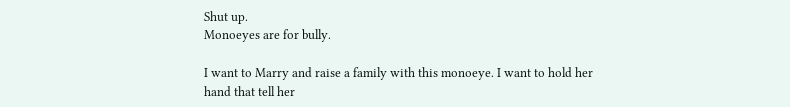Shut up.
Monoeyes are for bully.

I want to Marry and raise a family with this monoeye. I want to hold her hand that tell her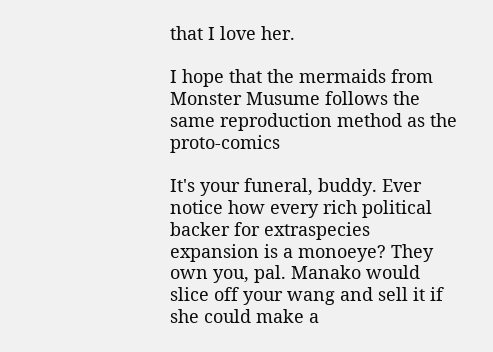that I love her.

I hope that the mermaids from Monster Musume follows the same reproduction method as the proto-comics

It's your funeral, buddy. Ever notice how every rich political backer for extraspecies expansion is a monoeye? They own you, pal. Manako would slice off your wang and sell it if she could make a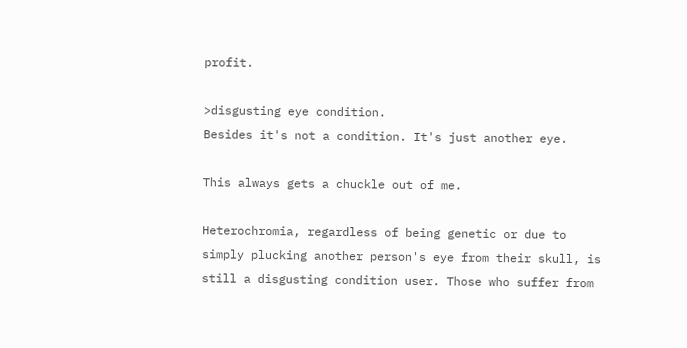profit.

>disgusting eye condition.
Besides it's not a condition. It's just another eye.

This always gets a chuckle out of me.

Heterochromia, regardless of being genetic or due to simply plucking another person's eye from their skull, is still a disgusting condition user. Those who suffer from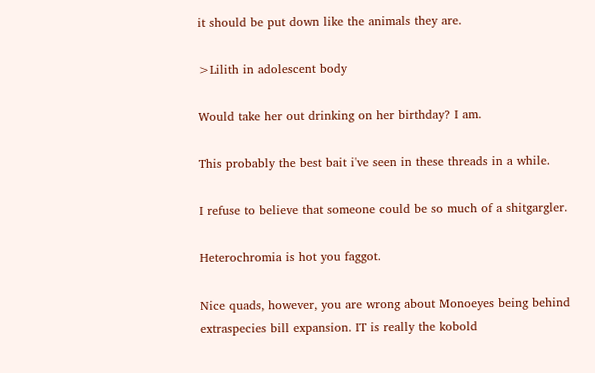it should be put down like the animals they are.

>Lilith in adolescent body

Would take her out drinking on her birthday? I am.

This probably the best bait i've seen in these threads in a while.

I refuse to believe that someone could be so much of a shitgargler.

Heterochromia is hot you faggot.

Nice quads, however, you are wrong about Monoeyes being behind extraspecies bill expansion. IT is really the kobold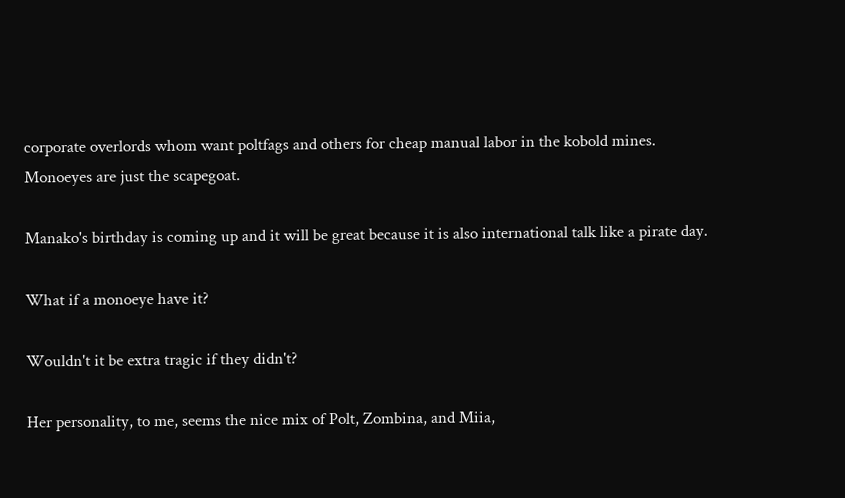corporate overlords whom want poltfags and others for cheap manual labor in the kobold mines. Monoeyes are just the scapegoat.

Manako's birthday is coming up and it will be great because it is also international talk like a pirate day.

What if a monoeye have it?

Wouldn't it be extra tragic if they didn't?

Her personality, to me, seems the nice mix of Polt, Zombina, and Miia,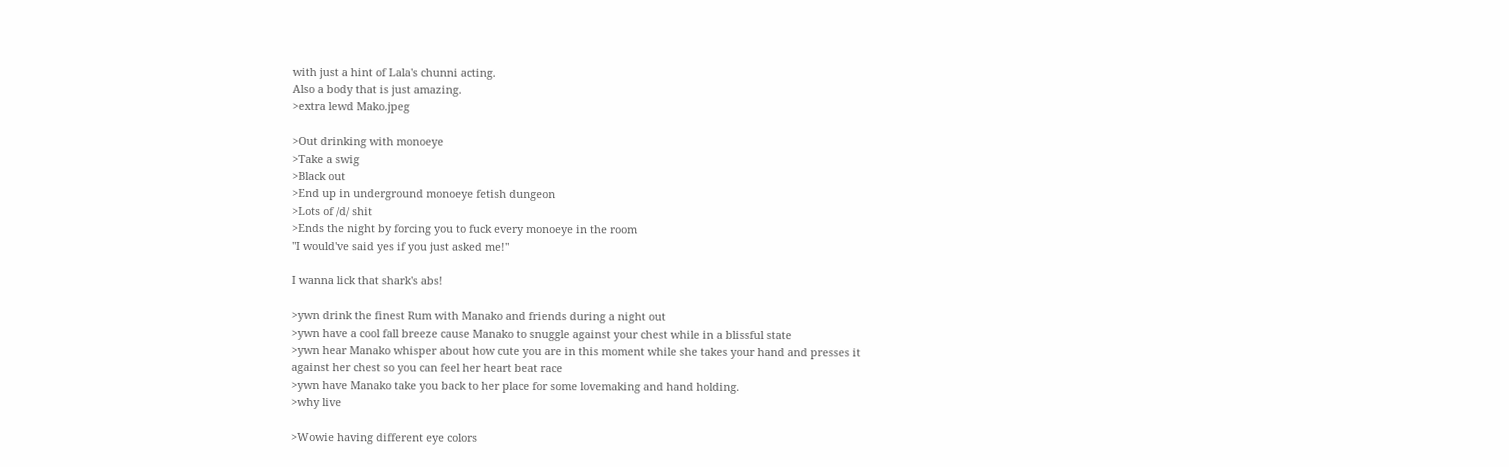with just a hint of Lala's chunni acting.
Also a body that is just amazing.
>extra lewd Mako.jpeg

>Out drinking with monoeye
>Take a swig
>Black out
>End up in underground monoeye fetish dungeon
>Lots of /d/ shit
>Ends the night by forcing you to fuck every monoeye in the room
"I would've said yes if you just asked me!"

I wanna lick that shark's abs!

>ywn drink the finest Rum with Manako and friends during a night out
>ywn have a cool fall breeze cause Manako to snuggle against your chest while in a blissful state
>ywn hear Manako whisper about how cute you are in this moment while she takes your hand and presses it against her chest so you can feel her heart beat race
>ywn have Manako take you back to her place for some lovemaking and hand holding.
>why live

>Wowie having different eye colors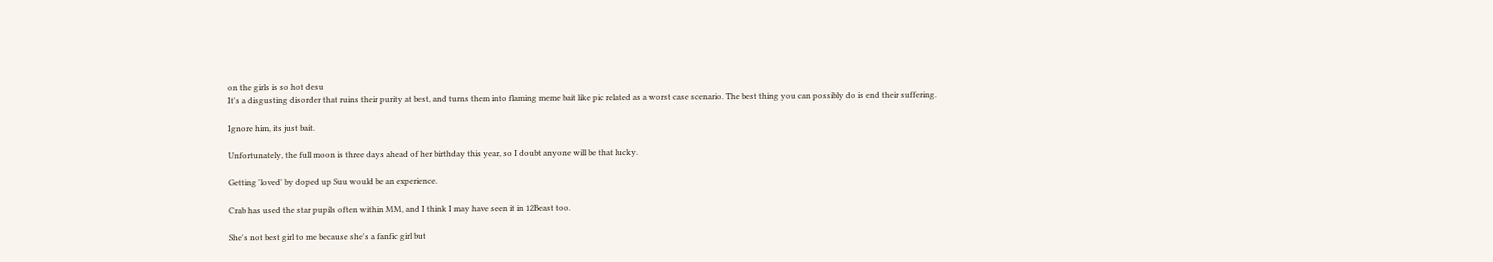on the girls is so hot desu
It's a disgusting disorder that ruins their purity at best, and turns them into flaming meme bait like pic related as a worst case scenario. The best thing you can possibly do is end their suffering.

Ignore him, its just bait.

Unfortunately, the full moon is three days ahead of her birthday this year, so I doubt anyone will be that lucky.

Getting 'loved' by doped up Suu would be an experience.

Crab has used the star pupils often within MM, and I think I may have seen it in 12Beast too.

She's not best girl to me because she's a fanfic girl but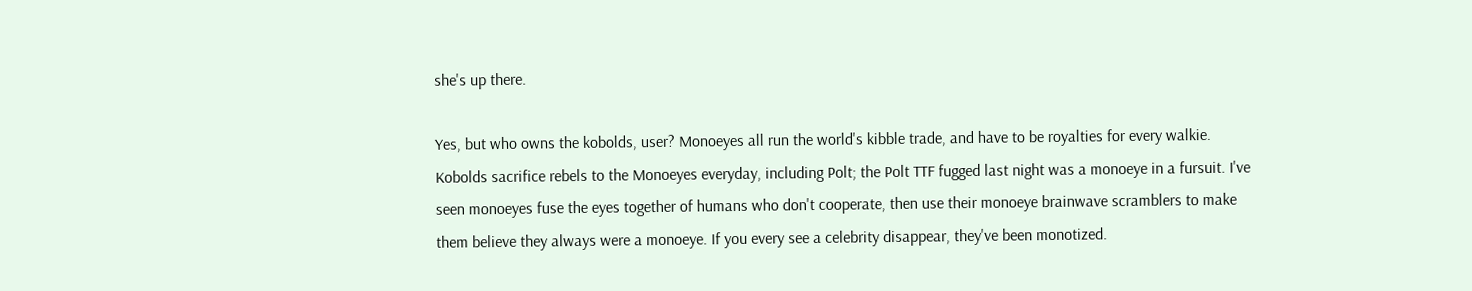she's up there.

Yes, but who owns the kobolds, user? Monoeyes all run the world's kibble trade, and have to be royalties for every walkie. Kobolds sacrifice rebels to the Monoeyes everyday, including Polt; the Polt TTF fugged last night was a monoeye in a fursuit. I've seen monoeyes fuse the eyes together of humans who don't cooperate, then use their monoeye brainwave scramblers to make them believe they always were a monoeye. If you every see a celebrity disappear, they've been monotized.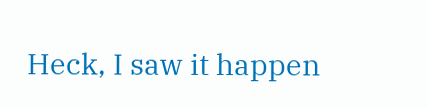Heck, I saw it happen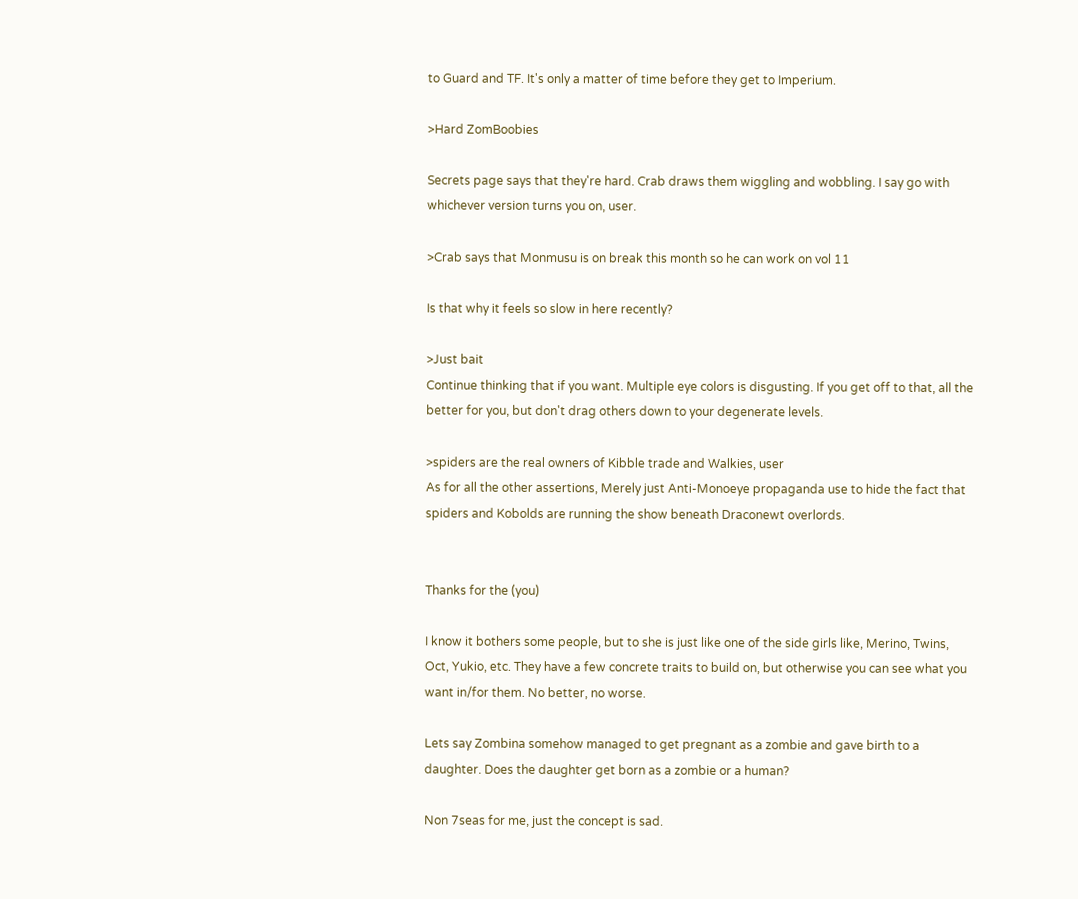to Guard and TF. It's only a matter of time before they get to Imperium.

>Hard ZomBoobies

Secrets page says that they're hard. Crab draws them wiggling and wobbling. I say go with whichever version turns you on, user.

>Crab says that Monmusu is on break this month so he can work on vol 11

Is that why it feels so slow in here recently?

>Just bait
Continue thinking that if you want. Multiple eye colors is disgusting. If you get off to that, all the better for you, but don't drag others down to your degenerate levels.

>spiders are the real owners of Kibble trade and Walkies, user
As for all the other assertions, Merely just Anti-Monoeye propaganda use to hide the fact that spiders and Kobolds are running the show beneath Draconewt overlords.


Thanks for the (you)

I know it bothers some people, but to she is just like one of the side girls like, Merino, Twins, Oct, Yukio, etc. They have a few concrete traits to build on, but otherwise you can see what you want in/for them. No better, no worse.

Lets say Zombina somehow managed to get pregnant as a zombie and gave birth to a daughter. Does the daughter get born as a zombie or a human?

Non 7seas for me, just the concept is sad.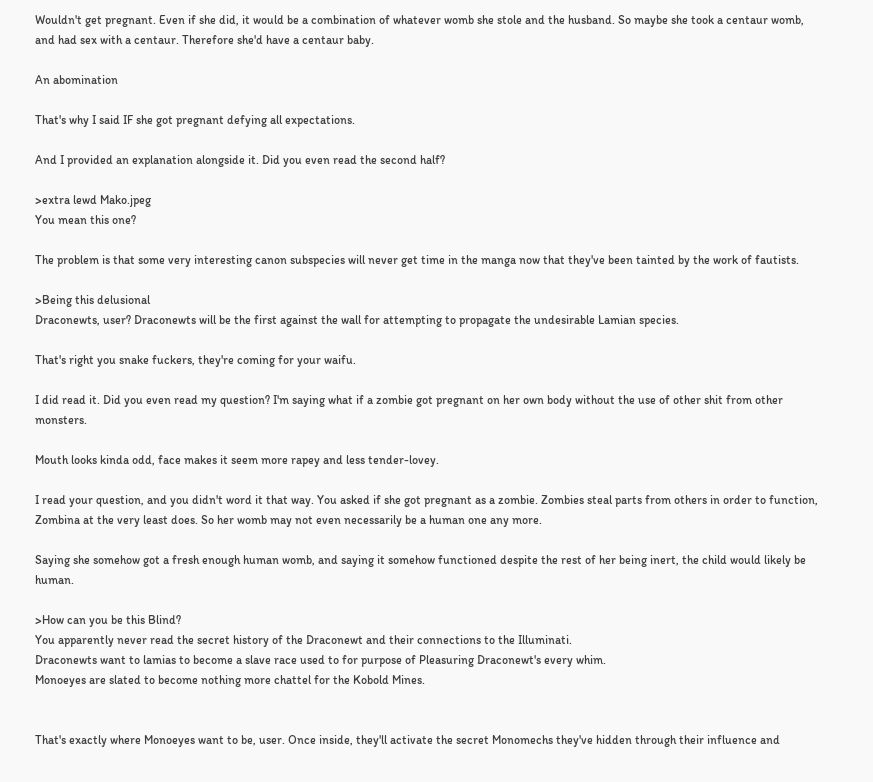Wouldn't get pregnant. Even if she did, it would be a combination of whatever womb she stole and the husband. So maybe she took a centaur womb, and had sex with a centaur. Therefore she'd have a centaur baby.

An abomination

That's why I said IF she got pregnant defying all expectations.

And I provided an explanation alongside it. Did you even read the second half?

>extra lewd Mako.jpeg
You mean this one?

The problem is that some very interesting canon subspecies will never get time in the manga now that they've been tainted by the work of fautists.

>Being this delusional
Draconewts, user? Draconewts will be the first against the wall for attempting to propagate the undesirable Lamian species.

That's right you snake fuckers, they're coming for your waifu.

I did read it. Did you even read my question? I'm saying what if a zombie got pregnant on her own body without the use of other shit from other monsters.

Mouth looks kinda odd, face makes it seem more rapey and less tender-lovey.

I read your question, and you didn't word it that way. You asked if she got pregnant as a zombie. Zombies steal parts from others in order to function, Zombina at the very least does. So her womb may not even necessarily be a human one any more.

Saying she somehow got a fresh enough human womb, and saying it somehow functioned despite the rest of her being inert, the child would likely be human.

>How can you be this Blind?
You apparently never read the secret history of the Draconewt and their connections to the Illuminati.
Draconewts want to lamias to become a slave race used to for purpose of Pleasuring Draconewt's every whim.
Monoeyes are slated to become nothing more chattel for the Kobold Mines.


That's exactly where Monoeyes want to be, user. Once inside, they'll activate the secret Monomechs they've hidden through their influence and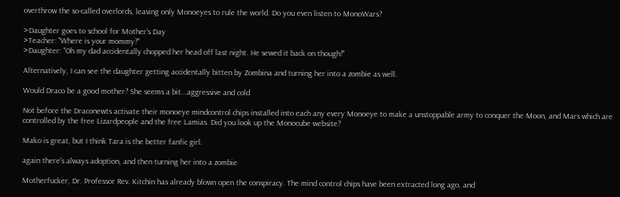overthrow the so-called overlords, leaving only Monoeyes to rule the world. Do you even listen to MonoWars?

>Daughter goes to school for Mother's Day
>Teacher: "Where is your mommy?"
>Daughter: "Oh my dad accidentally chopped her head off last night. He sewed it back on though!"

Alternatively, I can see the daughter getting accidentally bitten by Zombina and turning her into a zombie as well.

Would Draco be a good mother? She seems a bit...aggressive and cold

Not before the Draconewts activate their monoeye mindcontrol chips installed into each any every Monoeye to make a unstoppable army to conquer the Moon, and Mars which are controlled by the free Lizardpeople and the free Lamias. Did you look up the Monocube website?

Mako is great, but I think Tara is the better fanfic girl.

again there's always adoption, and then turning her into a zombie

Motherfucker, Dr. Professor Rev. Kitchin has already blown open the conspiracy. The mind control chips have been extracted long ago, and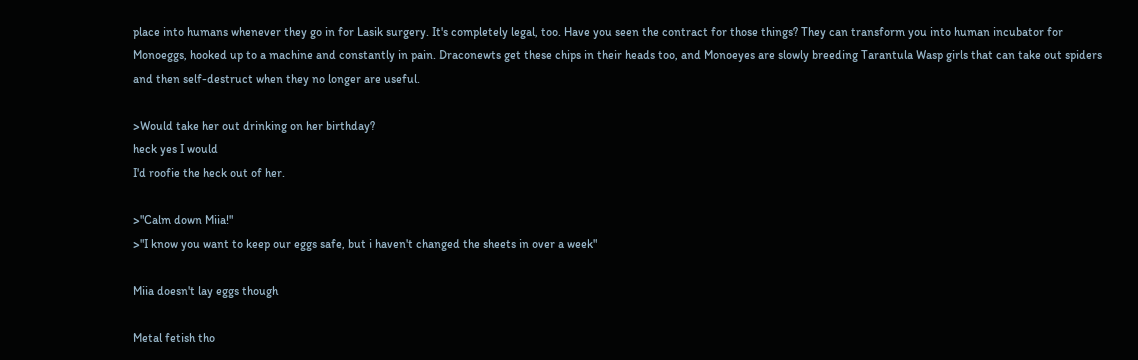place into humans whenever they go in for Lasik surgery. It's completely legal, too. Have you seen the contract for those things? They can transform you into human incubator for Monoeggs, hooked up to a machine and constantly in pain. Draconewts get these chips in their heads too, and Monoeyes are slowly breeding Tarantula Wasp girls that can take out spiders and then self-destruct when they no longer are useful.

>Would take her out drinking on her birthday?
heck yes I would
I'd roofie the heck out of her.

>"Calm down Miia!"
>"I know you want to keep our eggs safe, but i haven't changed the sheets in over a week"

Miia doesn't lay eggs though

Metal fetish tho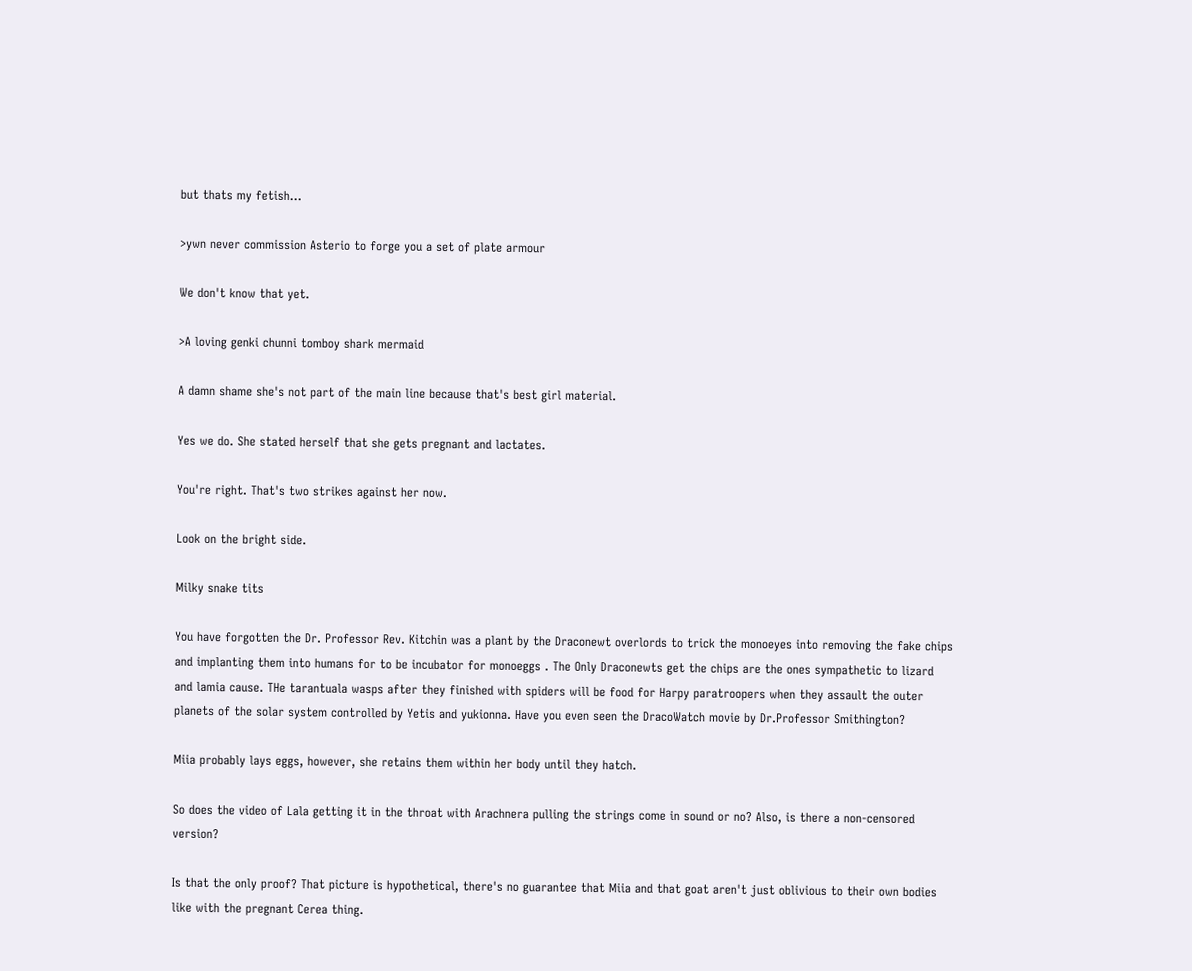but thats my fetish...

>ywn never commission Asterio to forge you a set of plate armour

We don't know that yet.

>A loving genki chunni tomboy shark mermaid

A damn shame she's not part of the main line because that's best girl material.

Yes we do. She stated herself that she gets pregnant and lactates.

You're right. That's two strikes against her now.

Look on the bright side.

Milky snake tits

You have forgotten the Dr. Professor Rev. Kitchin was a plant by the Draconewt overlords to trick the monoeyes into removing the fake chips and implanting them into humans for to be incubator for monoeggs . The Only Draconewts get the chips are the ones sympathetic to lizard and lamia cause. THe tarantuala wasps after they finished with spiders will be food for Harpy paratroopers when they assault the outer planets of the solar system controlled by Yetis and yukionna. Have you even seen the DracoWatch movie by Dr.Professor Smithington?

Miia probably lays eggs, however, she retains them within her body until they hatch.

So does the video of Lala getting it in the throat with Arachnera pulling the strings come in sound or no? Also, is there a non-censored version?

Is that the only proof? That picture is hypothetical, there's no guarantee that Miia and that goat aren't just oblivious to their own bodies like with the pregnant Cerea thing.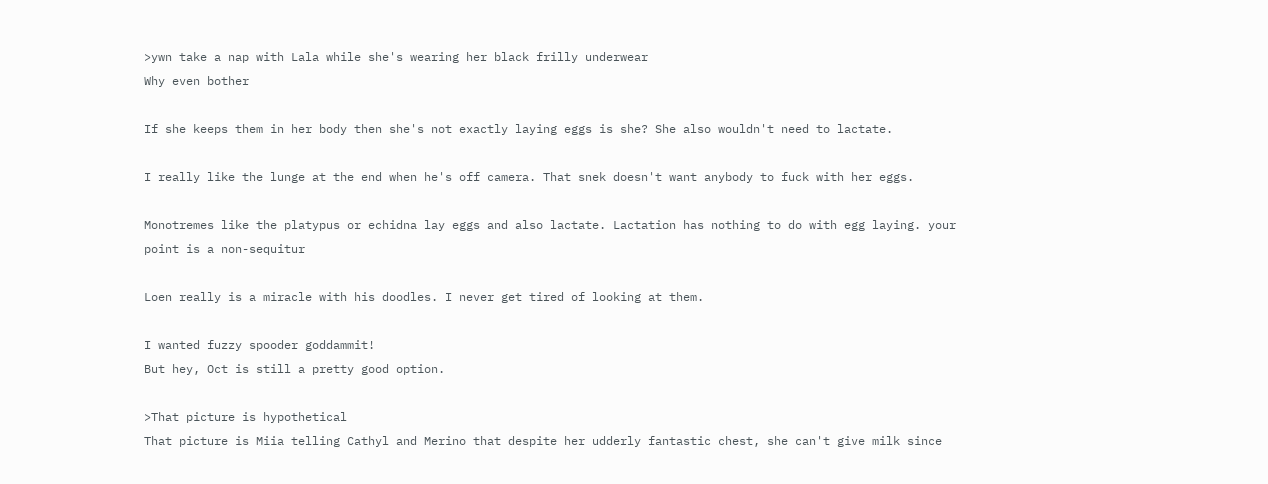>ywn take a nap with Lala while she's wearing her black frilly underwear
Why even bother

If she keeps them in her body then she's not exactly laying eggs is she? She also wouldn't need to lactate.

I really like the lunge at the end when he's off camera. That snek doesn't want anybody to fuck with her eggs.

Monotremes like the platypus or echidna lay eggs and also lactate. Lactation has nothing to do with egg laying. your point is a non-sequitur

Loen really is a miracle with his doodles. I never get tired of looking at them.

I wanted fuzzy spooder goddammit!
But hey, Oct is still a pretty good option.

>That picture is hypothetical
That picture is Miia telling Cathyl and Merino that despite her udderly fantastic chest, she can't give milk since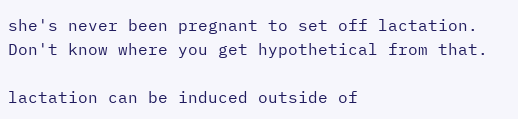she's never been pregnant to set off lactation. Don't know where you get hypothetical from that.

lactation can be induced outside of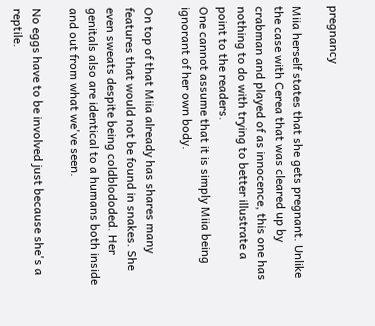pregnancy

Miia herself states that she gets pregnant. Unlike the case with Cerea that was cleared up by crabman and played of as innocence, this one has nothing to do with trying to better illustrate a point to the readers.
One cannot assume that it is simply Miia being ignorant of her own body.

On top of that Miia already has shares many features that would not be found in snakes. She even sweats despite being coldblododed. Her genitals also are identical to a humans both inside and out from what we've seen.

No eggs have to be involved just because she's a reptile.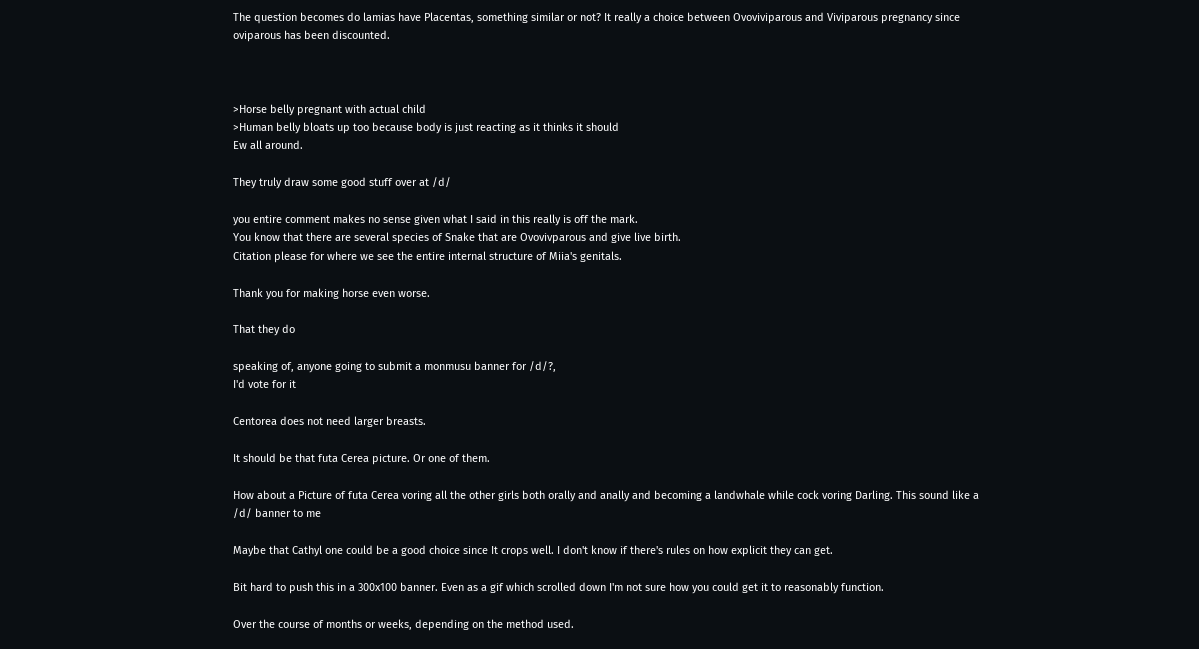The question becomes do lamias have Placentas, something similar or not? It really a choice between Ovoviviparous and Viviparous pregnancy since oviparous has been discounted.



>Horse belly pregnant with actual child
>Human belly bloats up too because body is just reacting as it thinks it should
Ew all around.

They truly draw some good stuff over at /d/

you entire comment makes no sense given what I said in this really is off the mark.
You know that there are several species of Snake that are Ovovivparous and give live birth.
Citation please for where we see the entire internal structure of Miia's genitals.

Thank you for making horse even worse.

That they do

speaking of, anyone going to submit a monmusu banner for /d/?,
I'd vote for it

Centorea does not need larger breasts.

It should be that futa Cerea picture. Or one of them.

How about a Picture of futa Cerea voring all the other girls both orally and anally and becoming a landwhale while cock voring Darling. This sound like a /d/ banner to me

Maybe that Cathyl one could be a good choice since It crops well. I don't know if there's rules on how explicit they can get.

Bit hard to push this in a 300x100 banner. Even as a gif which scrolled down I'm not sure how you could get it to reasonably function.

Over the course of months or weeks, depending on the method used.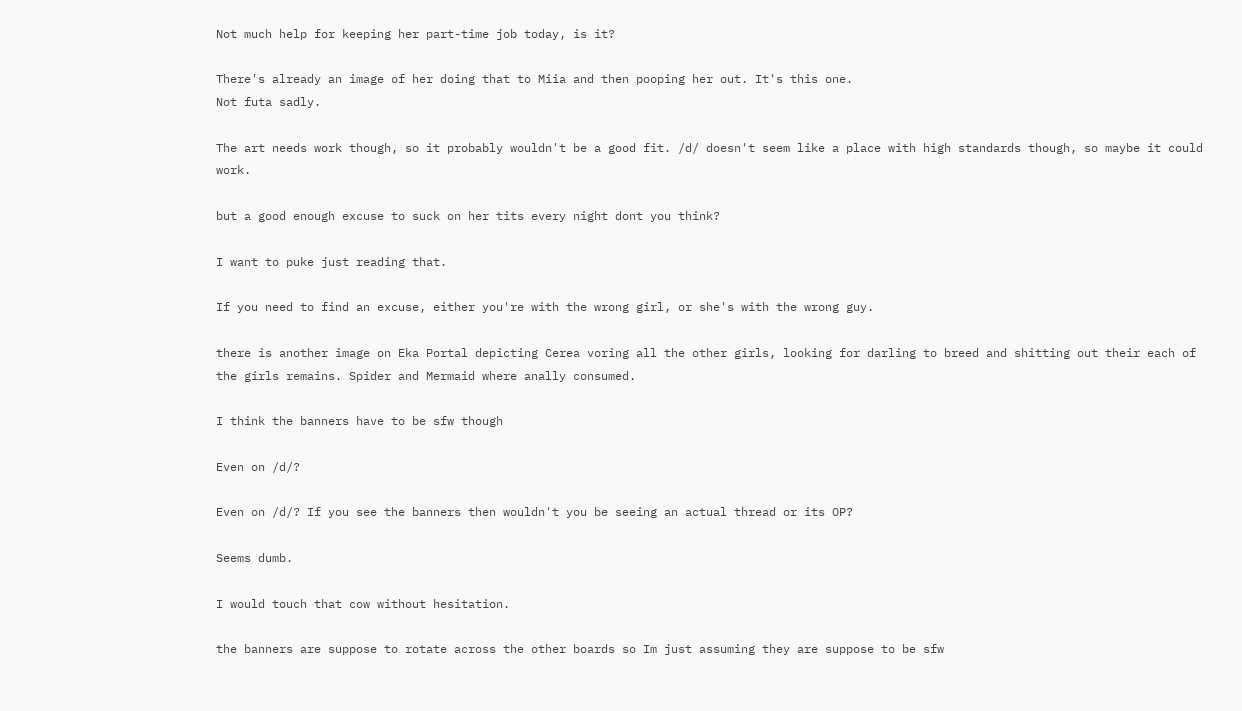Not much help for keeping her part-time job today, is it?

There's already an image of her doing that to Miia and then pooping her out. It's this one.
Not futa sadly.

The art needs work though, so it probably wouldn't be a good fit. /d/ doesn't seem like a place with high standards though, so maybe it could work.

but a good enough excuse to suck on her tits every night dont you think?

I want to puke just reading that.

If you need to find an excuse, either you're with the wrong girl, or she's with the wrong guy.

there is another image on Eka Portal depicting Cerea voring all the other girls, looking for darling to breed and shitting out their each of the girls remains. Spider and Mermaid where anally consumed.

I think the banners have to be sfw though

Even on /d/?

Even on /d/? If you see the banners then wouldn't you be seeing an actual thread or its OP?

Seems dumb.

I would touch that cow without hesitation.

the banners are suppose to rotate across the other boards so Im just assuming they are suppose to be sfw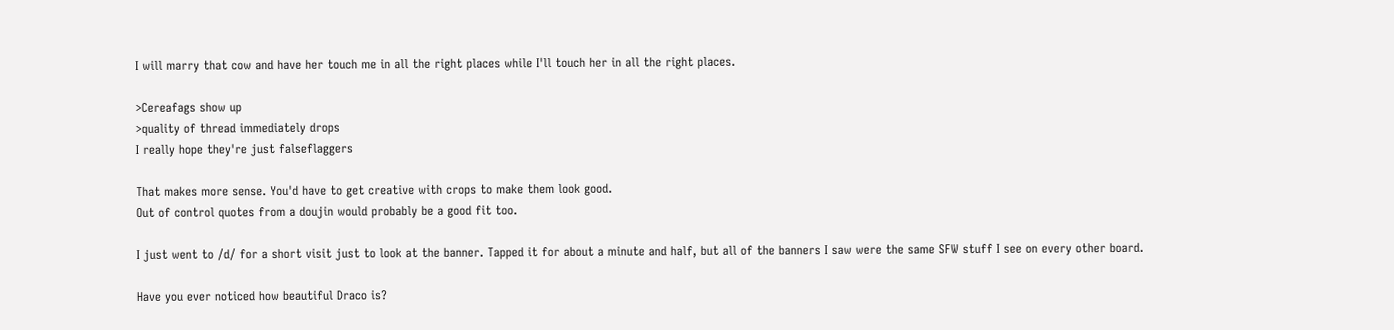I will marry that cow and have her touch me in all the right places while I'll touch her in all the right places.

>Cereafags show up
>quality of thread immediately drops
I really hope they're just falseflaggers

That makes more sense. You'd have to get creative with crops to make them look good.
Out of control quotes from a doujin would probably be a good fit too.

I just went to /d/ for a short visit just to look at the banner. Tapped it for about a minute and half, but all of the banners I saw were the same SFW stuff I see on every other board.

Have you ever noticed how beautiful Draco is?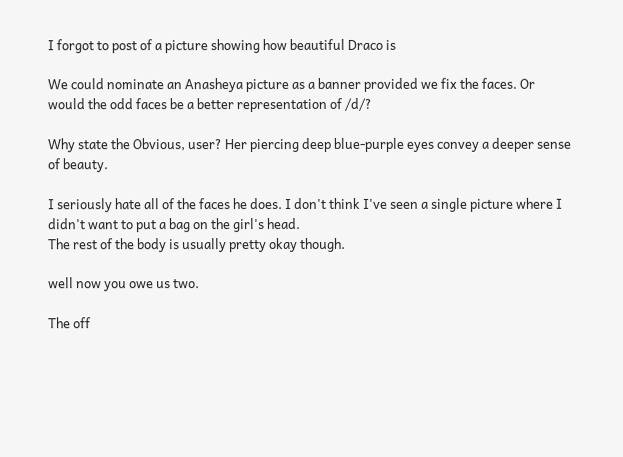I forgot to post of a picture showing how beautiful Draco is

We could nominate an Anasheya picture as a banner provided we fix the faces. Or would the odd faces be a better representation of /d/?

Why state the Obvious, user? Her piercing deep blue-purple eyes convey a deeper sense of beauty.

I seriously hate all of the faces he does. I don't think I've seen a single picture where I didn't want to put a bag on the girl's head.
The rest of the body is usually pretty okay though.

well now you owe us two.

The off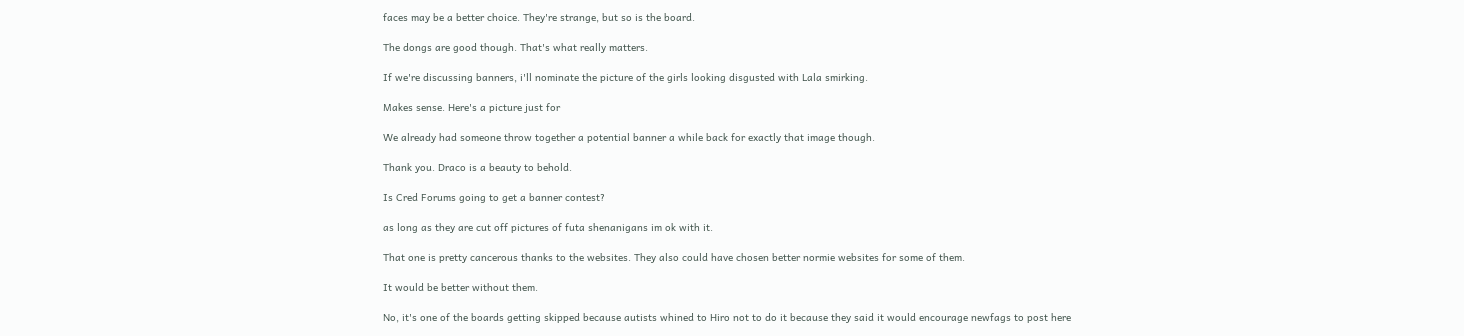faces may be a better choice. They're strange, but so is the board.

The dongs are good though. That's what really matters.

If we're discussing banners, i'll nominate the picture of the girls looking disgusted with Lala smirking.

Makes sense. Here's a picture just for

We already had someone throw together a potential banner a while back for exactly that image though.

Thank you. Draco is a beauty to behold.

Is Cred Forums going to get a banner contest?

as long as they are cut off pictures of futa shenanigans im ok with it.

That one is pretty cancerous thanks to the websites. They also could have chosen better normie websites for some of them.

It would be better without them.

No, it's one of the boards getting skipped because autists whined to Hiro not to do it because they said it would encourage newfags to post here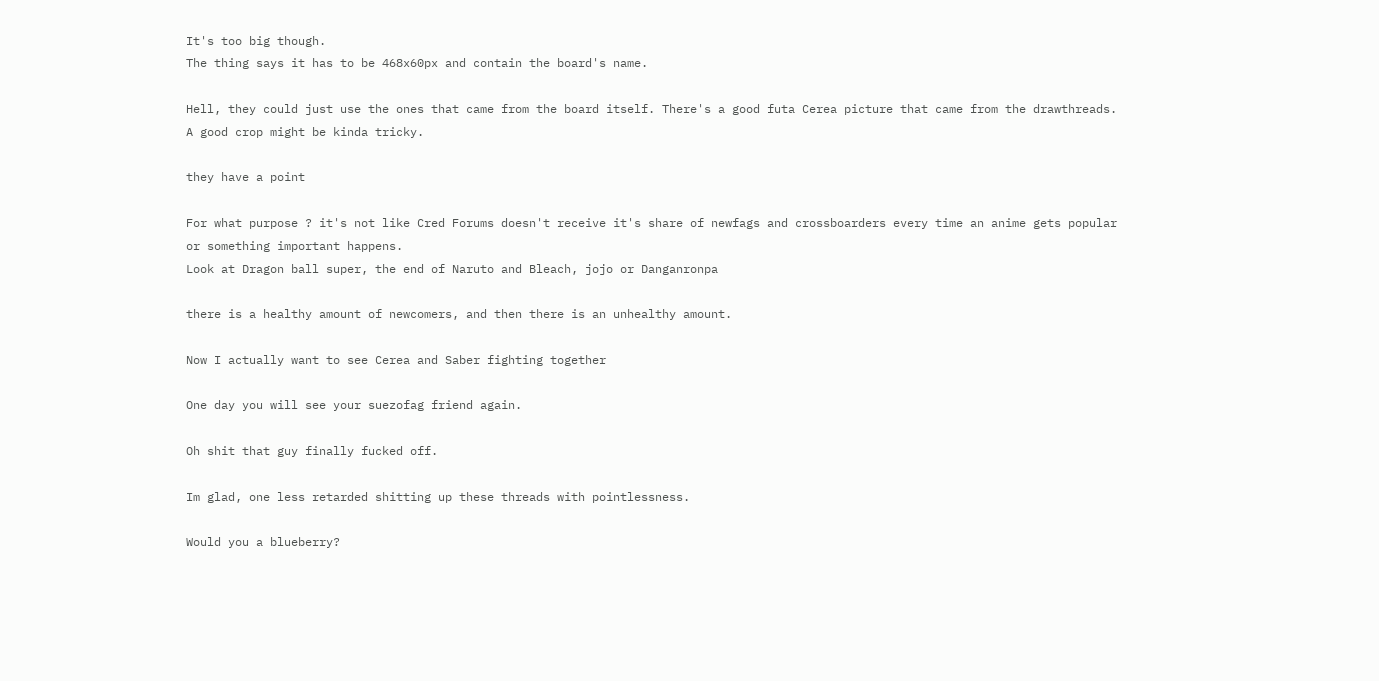It's too big though.
The thing says it has to be 468x60px and contain the board's name.

Hell, they could just use the ones that came from the board itself. There's a good futa Cerea picture that came from the drawthreads. A good crop might be kinda tricky.

they have a point

For what purpose ? it's not like Cred Forums doesn't receive it's share of newfags and crossboarders every time an anime gets popular or something important happens.
Look at Dragon ball super, the end of Naruto and Bleach, jojo or Danganronpa

there is a healthy amount of newcomers, and then there is an unhealthy amount.

Now I actually want to see Cerea and Saber fighting together

One day you will see your suezofag friend again.

Oh shit that guy finally fucked off.

Im glad, one less retarded shitting up these threads with pointlessness.

Would you a blueberry?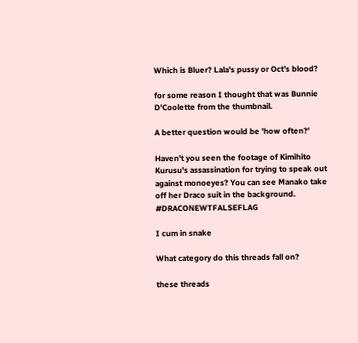Which is Bluer? Lala's pussy or Oct's blood?

for some reason I thought that was Bunnie D'Coolette from the thumbnail.

A better question would be 'how often?'

Haven't you seen the footage of Kimihito Kurusu's assassination for trying to speak out against monoeyes? You can see Manako take off her Draco suit in the background. #DRACONEWTFALSEFLAG

I cum in snake

What category do this threads fall on?

these threads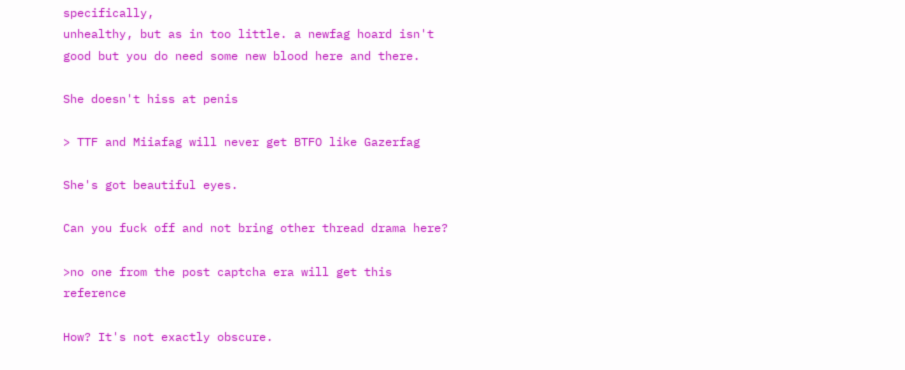specifically,
unhealthy, but as in too little. a newfag hoard isn't good but you do need some new blood here and there.

She doesn't hiss at penis

> TTF and Miiafag will never get BTFO like Gazerfag

She's got beautiful eyes.

Can you fuck off and not bring other thread drama here?

>no one from the post captcha era will get this reference

How? It's not exactly obscure.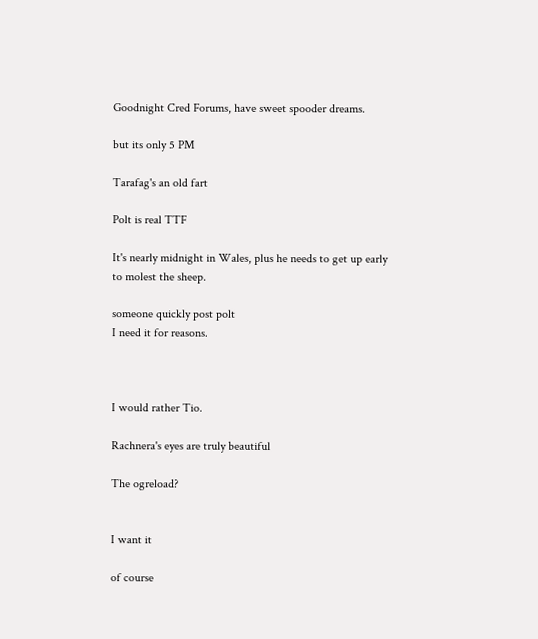Goodnight Cred Forums, have sweet spooder dreams.

but its only 5 PM

Tarafag's an old fart

Polt is real TTF

It's nearly midnight in Wales, plus he needs to get up early to molest the sheep.

someone quickly post polt
I need it for reasons.



I would rather Tio.

Rachnera's eyes are truly beautiful

The ogreload?


I want it

of course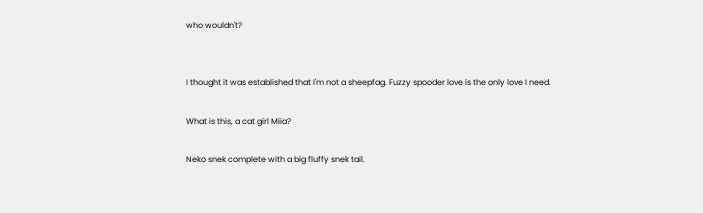who wouldn't?


I thought it was established that I'm not a sheepfag. Fuzzy spooder love is the only love I need.

What is this, a cat girl Miia?

Neko snek complete with a big fluffy snek tail.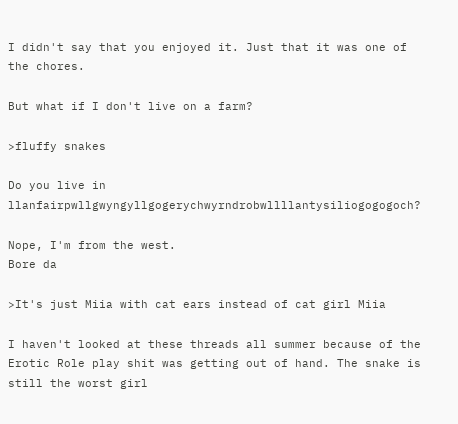I didn't say that you enjoyed it. Just that it was one of the chores.

But what if I don't live on a farm?

>fluffy snakes

Do you live in llanfairpwllgwyngyllgogerychwyrndrobwllllantysiliogogogoch?

Nope, I'm from the west.
Bore da

>It's just Miia with cat ears instead of cat girl Miia

I haven't looked at these threads all summer because of the Erotic Role play shit was getting out of hand. The snake is still the worst girl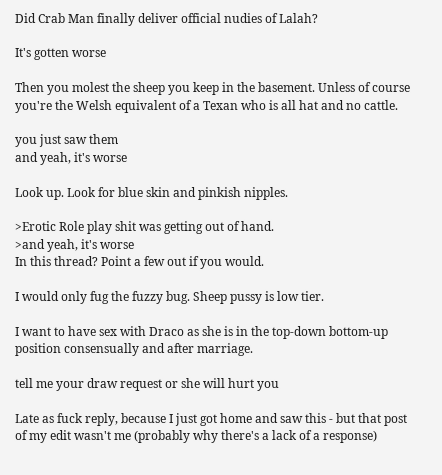Did Crab Man finally deliver official nudies of Lalah?

It's gotten worse

Then you molest the sheep you keep in the basement. Unless of course you're the Welsh equivalent of a Texan who is all hat and no cattle.

you just saw them
and yeah, it's worse

Look up. Look for blue skin and pinkish nipples.

>Erotic Role play shit was getting out of hand.
>and yeah, it's worse
In this thread? Point a few out if you would.

I would only fug the fuzzy bug. Sheep pussy is low tier.

I want to have sex with Draco as she is in the top-down bottom-up position consensually and after marriage.

tell me your draw request or she will hurt you

Late as fuck reply, because I just got home and saw this - but that post of my edit wasn't me (probably why there's a lack of a response)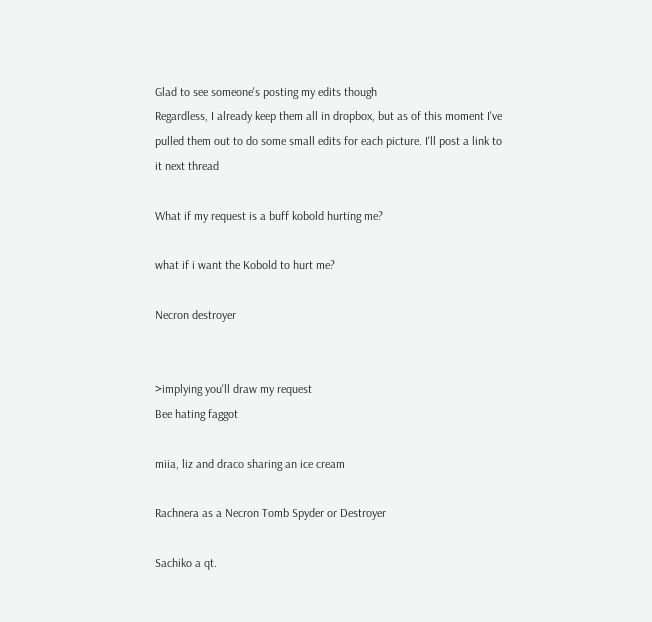Glad to see someone's posting my edits though
Regardless, I already keep them all in dropbox, but as of this moment I've pulled them out to do some small edits for each picture. I'll post a link to it next thread

What if my request is a buff kobold hurting me?

what if i want the Kobold to hurt me?

Necron destroyer


>implying you'll draw my request
Bee hating faggot

miia, liz and draco sharing an ice cream

Rachnera as a Necron Tomb Spyder or Destroyer

Sachiko a qt.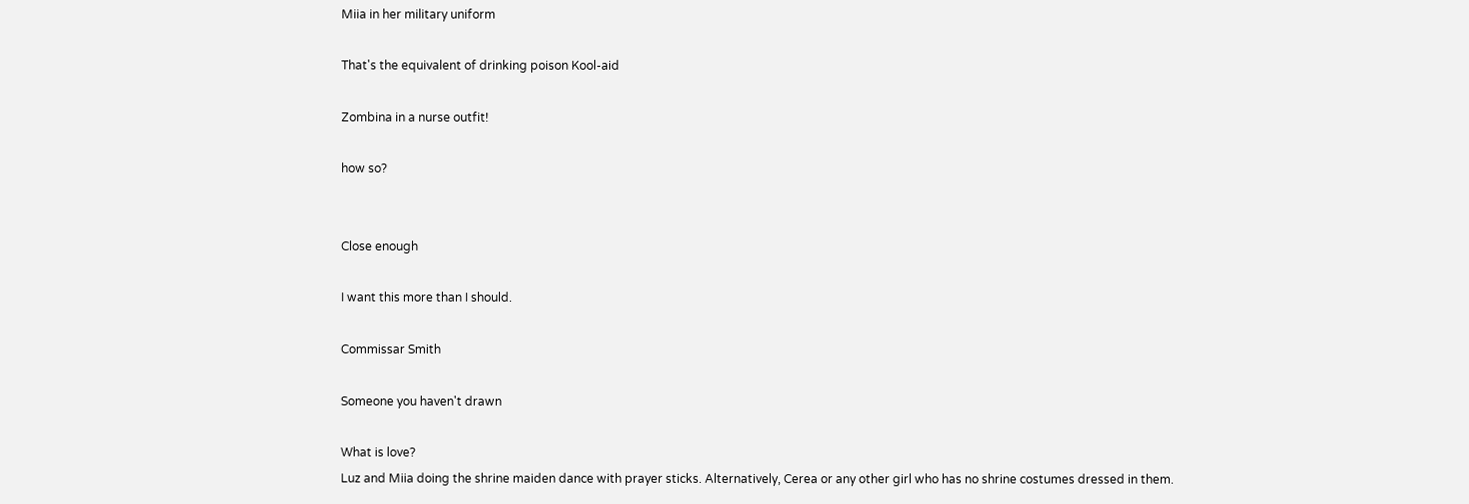Miia in her military uniform

That's the equivalent of drinking poison Kool-aid

Zombina in a nurse outfit!

how so?


Close enough

I want this more than I should.

Commissar Smith

Someone you haven't drawn

What is love?
Luz and Miia doing the shrine maiden dance with prayer sticks. Alternatively, Cerea or any other girl who has no shrine costumes dressed in them.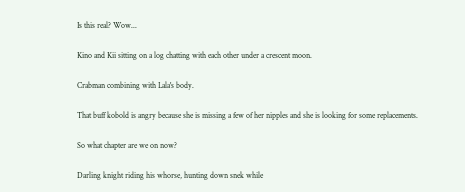Is this real? Wow...

Kino and Kii sitting on a log chatting with each other under a crescent moon.

Crabman combining with Lala's body.

That buff kobold is angry because she is missing a few of her nipples and she is looking for some replacements.

So what chapter are we on now?

Darling knight riding his whorse, hunting down snek while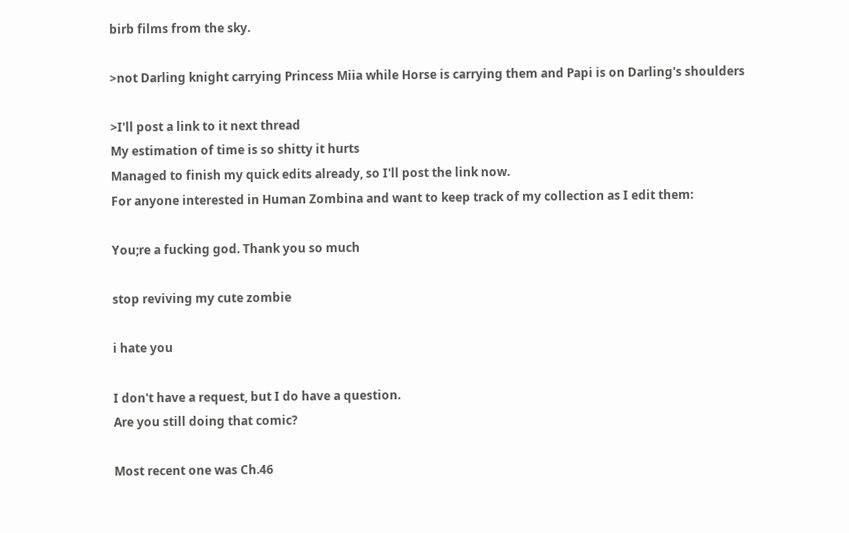birb films from the sky.

>not Darling knight carrying Princess Miia while Horse is carrying them and Papi is on Darling's shoulders

>I'll post a link to it next thread
My estimation of time is so shitty it hurts
Managed to finish my quick edits already, so I'll post the link now.
For anyone interested in Human Zombina and want to keep track of my collection as I edit them:

You;re a fucking god. Thank you so much

stop reviving my cute zombie

i hate you

I don't have a request, but I do have a question.
Are you still doing that comic?

Most recent one was Ch.46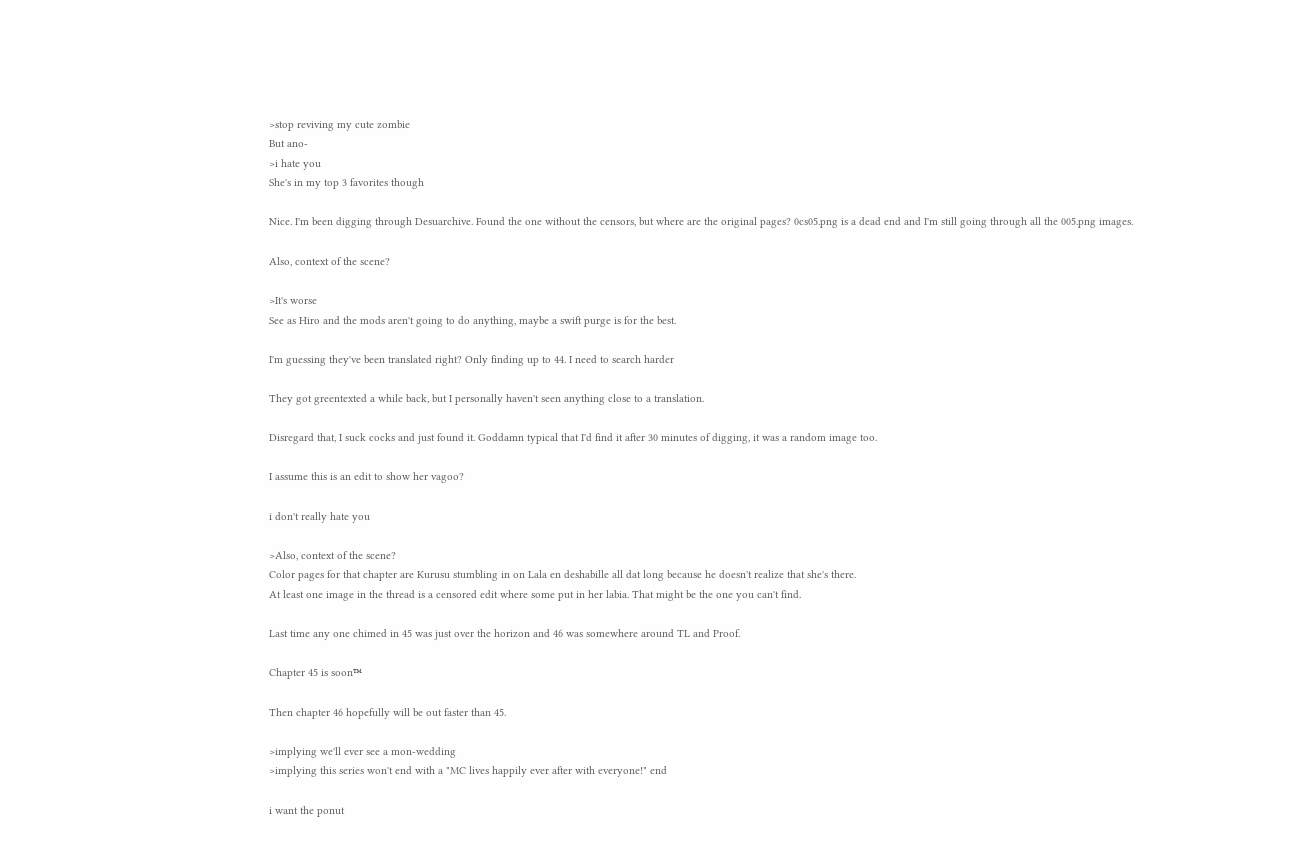>stop reviving my cute zombie
But ano-
>i hate you
She's in my top 3 favorites though

Nice. I'm been digging through Desuarchive. Found the one without the censors, but where are the original pages? 0cs05.png is a dead end and I'm still going through all the 005.png images.

Also, context of the scene?

>It's worse
See as Hiro and the mods aren't going to do anything, maybe a swift purge is for the best.

I'm guessing they've been translated right? Only finding up to 44. I need to search harder

They got greentexted a while back, but I personally haven't seen anything close to a translation.

Disregard that, I suck cocks and just found it. Goddamn typical that I'd find it after 30 minutes of digging, it was a random image too.

I assume this is an edit to show her vagoo?

i don't really hate you

>Also, context of the scene?
Color pages for that chapter are Kurusu stumbling in on Lala en deshabille all dat long because he doesn't realize that she's there.
At least one image in the thread is a censored edit where some put in her labia. That might be the one you can't find.

Last time any one chimed in 45 was just over the horizon and 46 was somewhere around TL and Proof.

Chapter 45 is soon™

Then chapter 46 hopefully will be out faster than 45.

>implying we'll ever see a mon-wedding
>implying this series won't end with a "MC lives happily ever after with everyone!" end

i want the ponut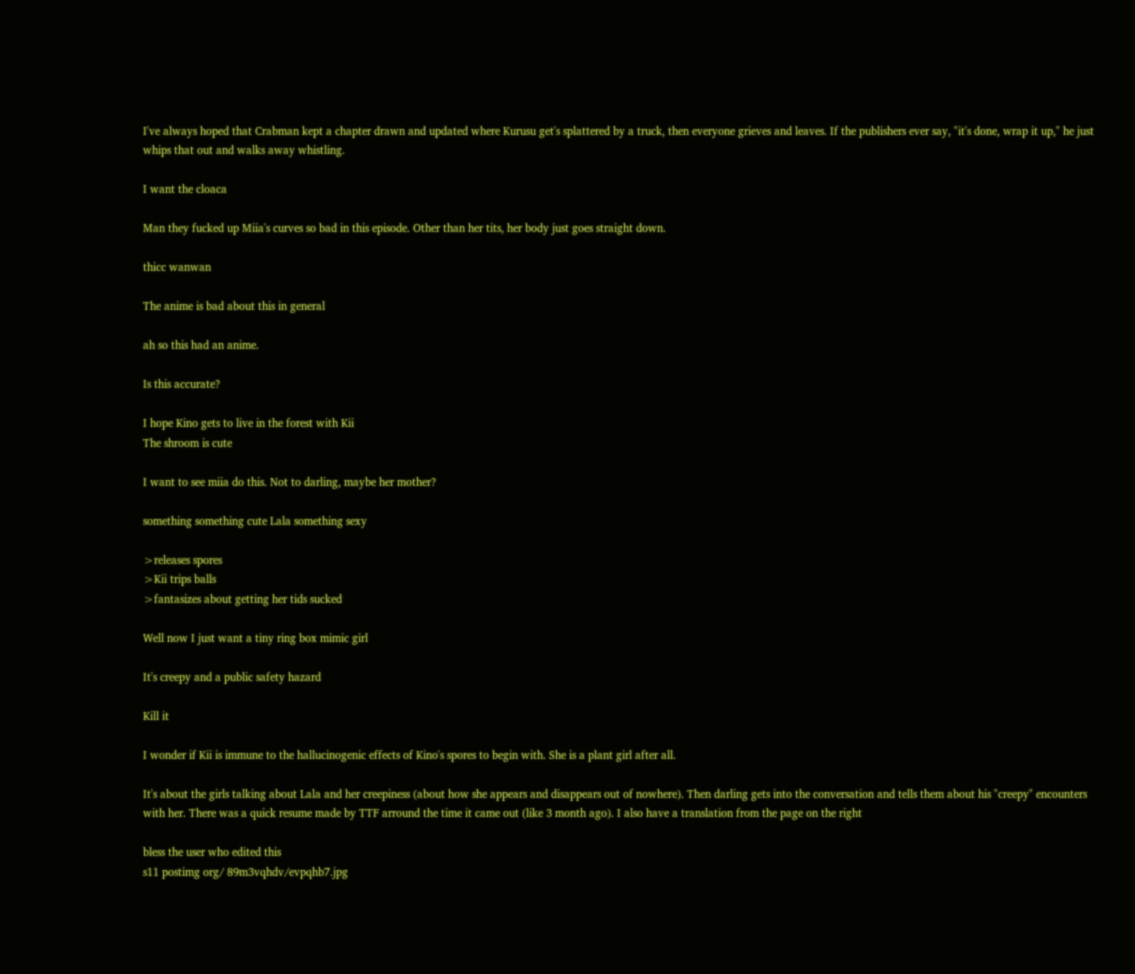I've always hoped that Crabman kept a chapter drawn and updated where Kurusu get's splattered by a truck, then everyone grieves and leaves. If the publishers ever say, "it's done, wrap it up," he just whips that out and walks away whistling.

I want the cloaca

Man they fucked up Miia's curves so bad in this episode. Other than her tits, her body just goes straight down.

thicc wanwan

The anime is bad about this in general

ah so this had an anime.

Is this accurate?

I hope Kino gets to live in the forest with Kii
The shroom is cute

I want to see miia do this. Not to darling, maybe her mother?

something something cute Lala something sexy

>releases spores
>Kii trips balls
>fantasizes about getting her tids sucked

Well now I just want a tiny ring box mimic girl

It's creepy and a public safety hazard

Kill it

I wonder if Kii is immune to the hallucinogenic effects of Kino's spores to begin with. She is a plant girl after all.

It's about the girls talking about Lala and her creepiness (about how she appears and disappears out of nowhere). Then darling gets into the conversation and tells them about his "creepy" encounters with her. There was a quick resume made by TTF arround the time it came out (like 3 month ago). I also have a translation from the page on the right

bless the user who edited this
s11 postimg org/ 89m3vqhdv/evpqhb7.jpg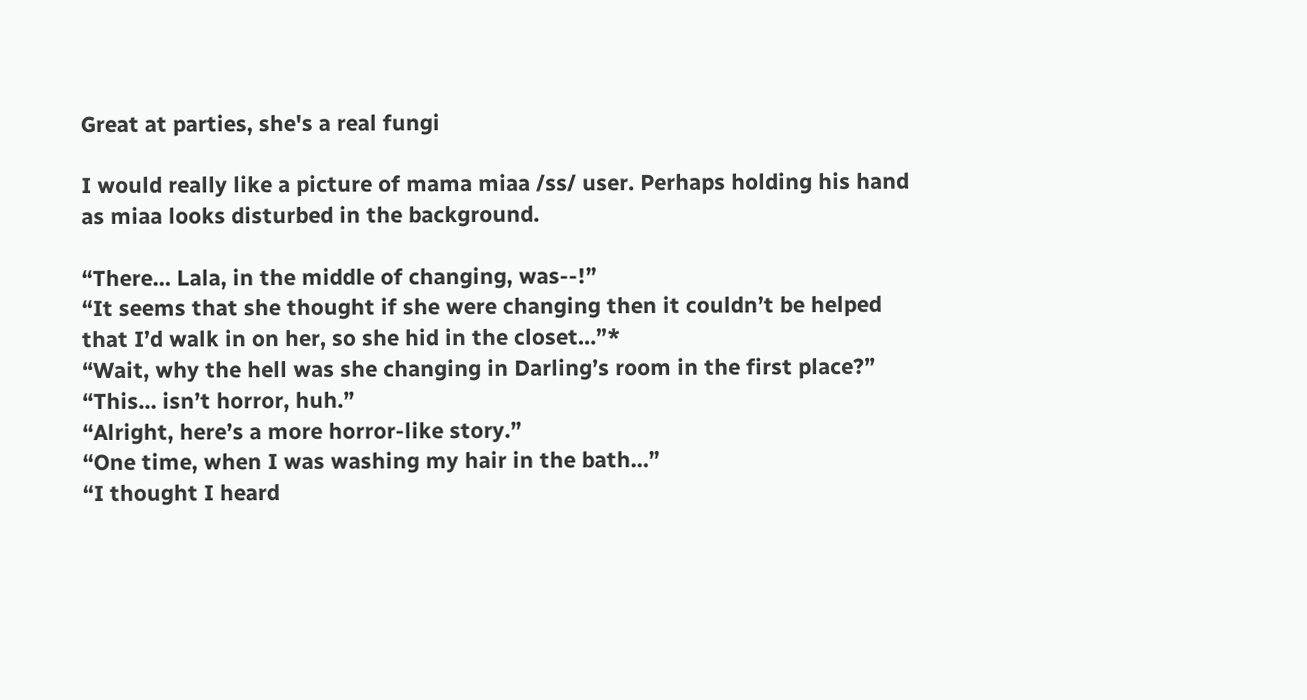Great at parties, she's a real fungi

I would really like a picture of mama miaa /ss/ user. Perhaps holding his hand as miaa looks disturbed in the background.

“There… Lala, in the middle of changing, was--!”
“It seems that she thought if she were changing then it couldn’t be helped that I’d walk in on her, so she hid in the closet…”*
“Wait, why the hell was she changing in Darling’s room in the first place?”
“This… isn’t horror, huh.”
“Alright, here’s a more horror-like story.”
“One time, when I was washing my hair in the bath…”
“I thought I heard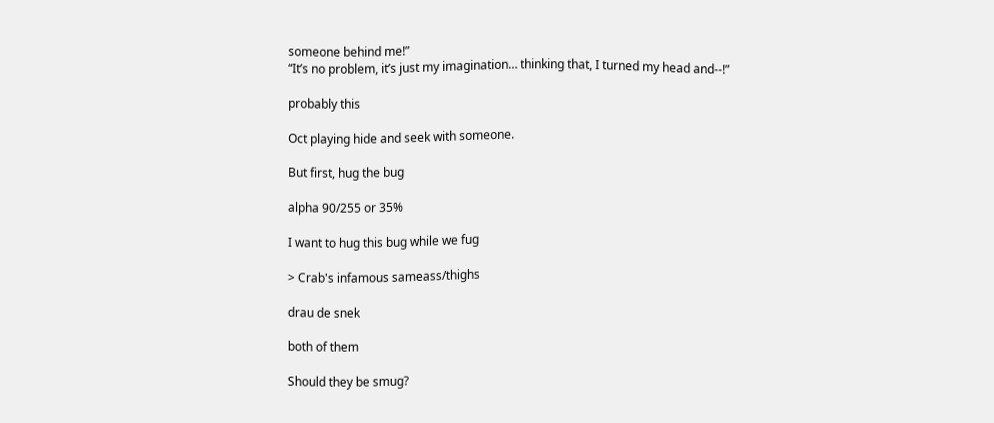someone behind me!”
“It’s no problem, it’s just my imagination… thinking that, I turned my head and--!”

probably this

Oct playing hide and seek with someone.

But first, hug the bug

alpha 90/255 or 35%

I want to hug this bug while we fug

> Crab's infamous sameass/thighs

drau de snek

both of them

Should they be smug?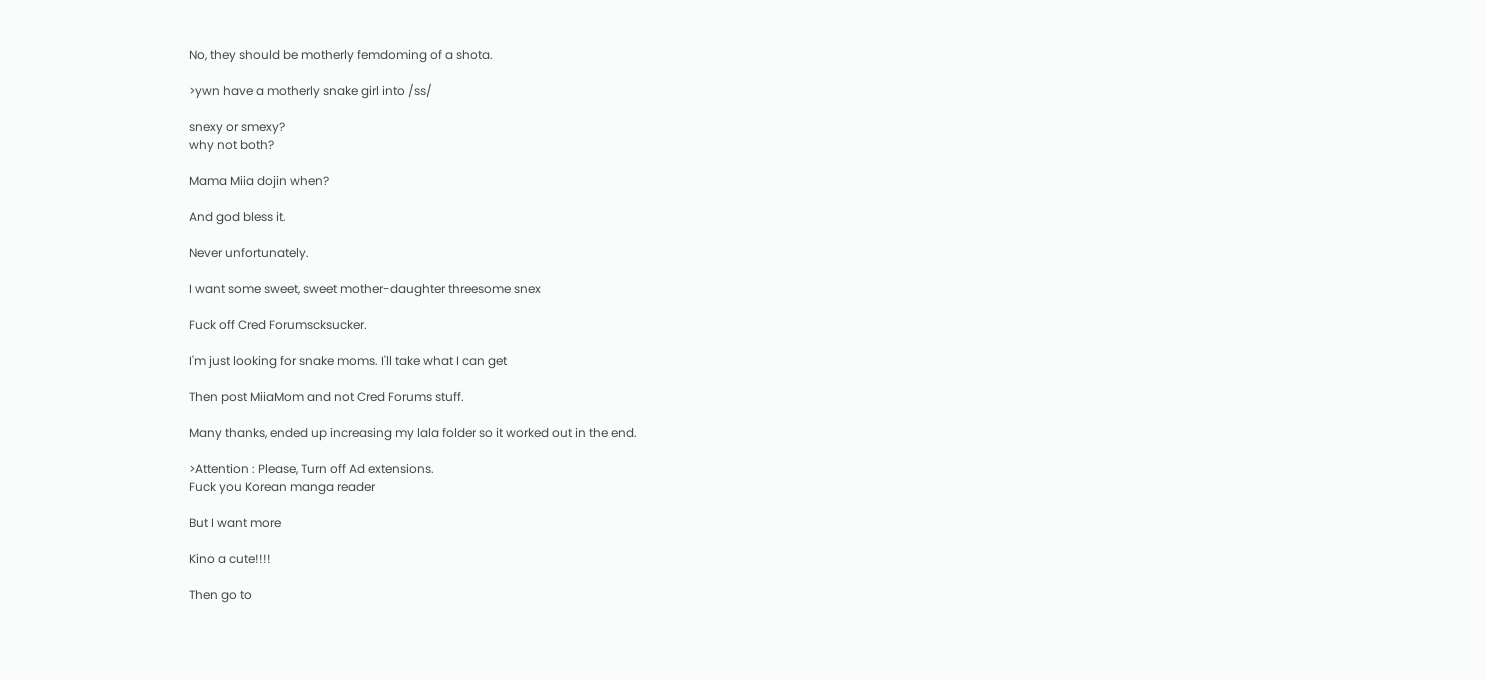No, they should be motherly femdoming of a shota.

>ywn have a motherly snake girl into /ss/

snexy or smexy?
why not both?

Mama Miia dojin when?

And god bless it.

Never unfortunately.

I want some sweet, sweet mother-daughter threesome snex

Fuck off Cred Forumscksucker.

I'm just looking for snake moms. I'll take what I can get

Then post MiiaMom and not Cred Forums stuff.

Many thanks, ended up increasing my lala folder so it worked out in the end.

>Attention : Please, Turn off Ad extensions.
Fuck you Korean manga reader

But I want more

Kino a cute!!!!

Then go to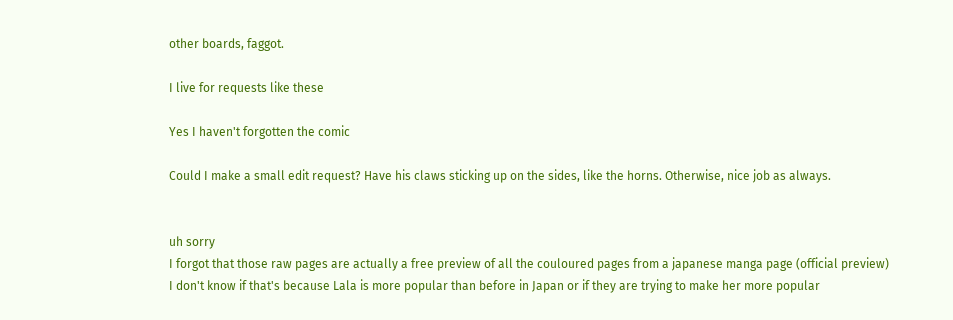other boards, faggot.

I live for requests like these

Yes I haven't forgotten the comic

Could I make a small edit request? Have his claws sticking up on the sides, like the horns. Otherwise, nice job as always.


uh sorry
I forgot that those raw pages are actually a free preview of all the couloured pages from a japanese manga page (official preview)
I don't know if that's because Lala is more popular than before in Japan or if they are trying to make her more popular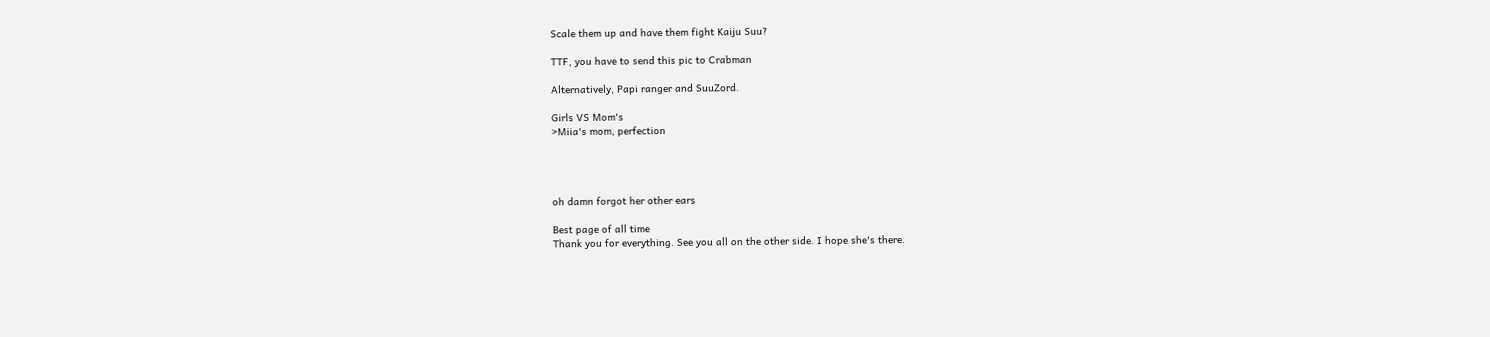Scale them up and have them fight Kaiju Suu?

TTF, you have to send this pic to Crabman

Alternatively, Papi ranger and SuuZord.

Girls VS Mom's
>Miia's mom, perfection




oh damn forgot her other ears

Best page of all time
Thank you for everything. See you all on the other side. I hope she's there.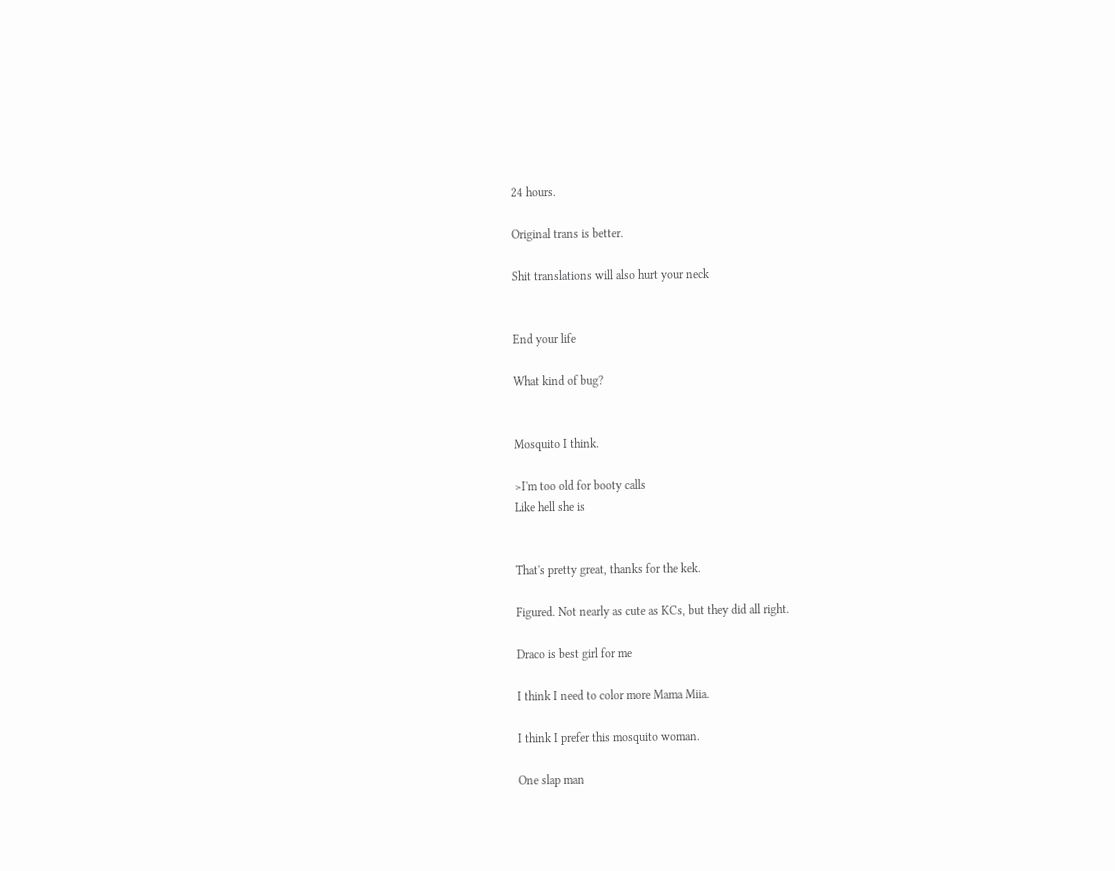24 hours.

Original trans is better.

Shit translations will also hurt your neck


End your life

What kind of bug?


Mosquito I think.

>I'm too old for booty calls
Like hell she is


That's pretty great, thanks for the kek.

Figured. Not nearly as cute as KCs, but they did all right.

Draco is best girl for me

I think I need to color more Mama Miia.

I think I prefer this mosquito woman.

One slap man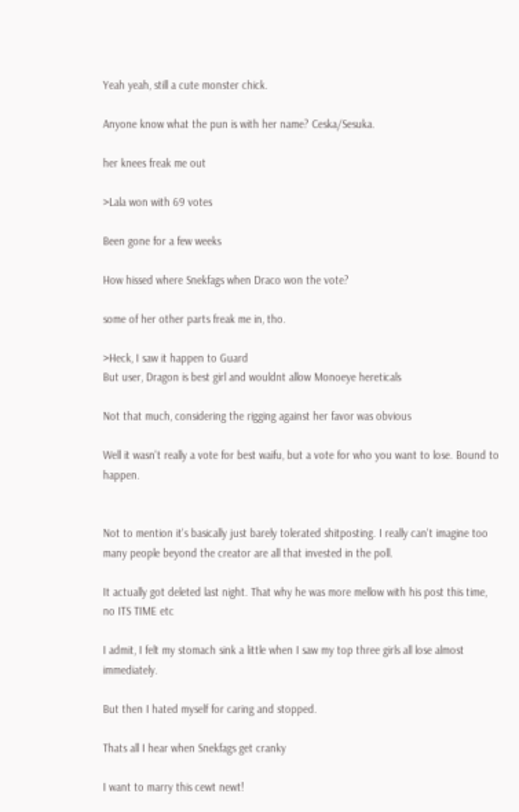Yeah yeah, still a cute monster chick.

Anyone know what the pun is with her name? Ceska/Sesuka.

her knees freak me out

>Lala won with 69 votes

Been gone for a few weeks

How hissed where Snekfags when Draco won the vote?

some of her other parts freak me in, tho.

>Heck, I saw it happen to Guard
But user, Dragon is best girl and wouldnt allow Monoeye hereticals

Not that much, considering the rigging against her favor was obvious

Well it wasn't really a vote for best waifu, but a vote for who you want to lose. Bound to happen.


Not to mention it's basically just barely tolerated shitposting. I really can't imagine too many people beyond the creator are all that invested in the poll.

It actually got deleted last night. That why he was more mellow with his post this time, no ITS TIME etc

I admit, I felt my stomach sink a little when I saw my top three girls all lose almost immediately.

But then I hated myself for caring and stopped.

Thats all I hear when Snekfags get cranky

I want to marry this cewt newt!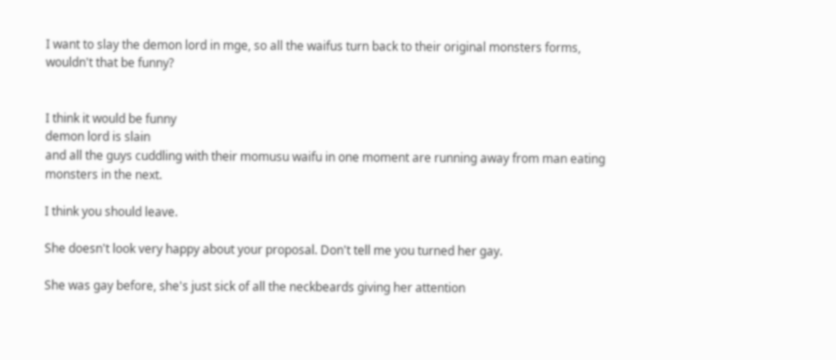I want to slay the demon lord in mge, so all the waifus turn back to their original monsters forms,
wouldn't that be funny?


I think it would be funny
demon lord is slain
and all the guys cuddling with their momusu waifu in one moment are running away from man eating monsters in the next.

I think you should leave.

She doesn't look very happy about your proposal. Don't tell me you turned her gay.

She was gay before, she's just sick of all the neckbeards giving her attention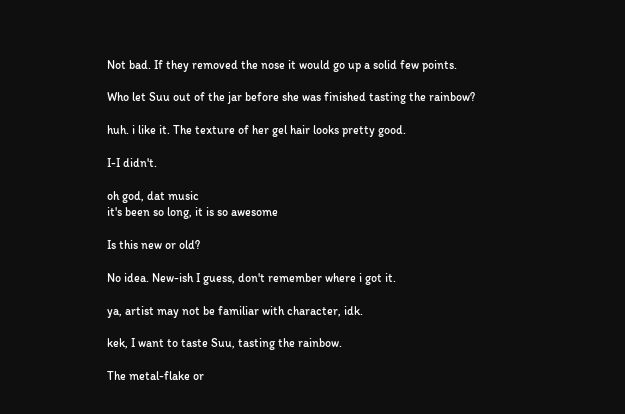Not bad. If they removed the nose it would go up a solid few points.

Who let Suu out of the jar before she was finished tasting the rainbow?

huh. i like it. The texture of her gel hair looks pretty good.

I-I didn't.

oh god, dat music
it's been so long, it is so awesome

Is this new or old?

No idea. New-ish I guess, don't remember where i got it.

ya, artist may not be familiar with character, idk.

kek, I want to taste Suu, tasting the rainbow.

The metal-flake or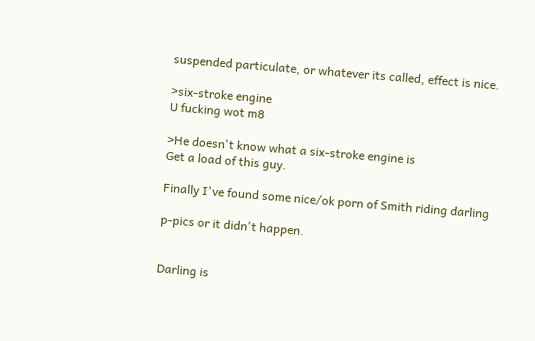suspended particulate, or whatever its called, effect is nice.

>six-stroke engine
U fucking wot m8

>He doesn't know what a six-stroke engine is
Get a load of this guy.

Finally I've found some nice/ok porn of Smith riding darling

p-pics or it didn't happen.


Darling is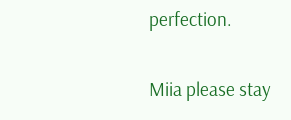perfection.

Miia please stay